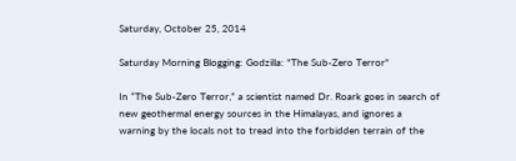Saturday, October 25, 2014

Saturday Morning Blogging: Godzilla: "The Sub-Zero Terror"

In “The Sub-Zero Terror,” a scientist named Dr. Roark goes in search of new geothermal energy sources in the Himalayas, and ignores a warning by the locals not to tread into the forbidden terrain of the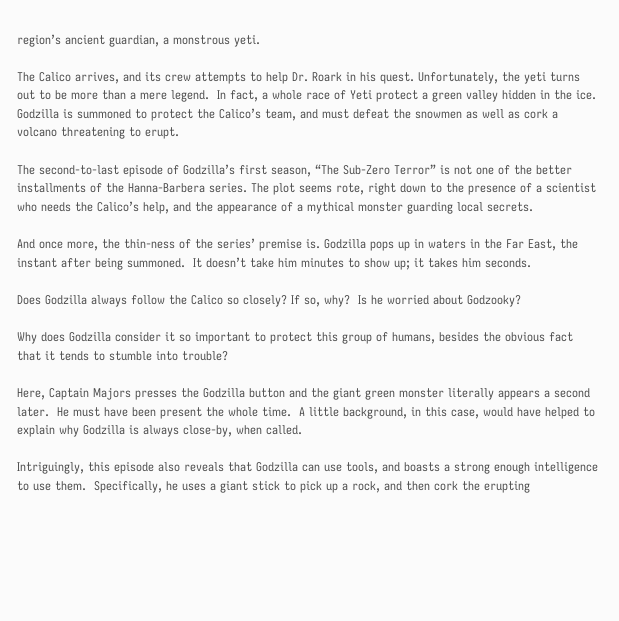region’s ancient guardian, a monstrous yeti.

The Calico arrives, and its crew attempts to help Dr. Roark in his quest. Unfortunately, the yeti turns out to be more than a mere legend.  In fact, a whole race of Yeti protect a green valley hidden in the ice.  Godzilla is summoned to protect the Calico’s team, and must defeat the snowmen as well as cork a volcano threatening to erupt.

The second-to-last episode of Godzilla’s first season, “The Sub-Zero Terror” is not one of the better installments of the Hanna-Barbera series. The plot seems rote, right down to the presence of a scientist who needs the Calico’s help, and the appearance of a mythical monster guarding local secrets.

And once more, the thin-ness of the series’ premise is. Godzilla pops up in waters in the Far East, the instant after being summoned.  It doesn’t take him minutes to show up; it takes him seconds.

Does Godzilla always follow the Calico so closely? If so, why?  Is he worried about Godzooky?

Why does Godzilla consider it so important to protect this group of humans, besides the obvious fact that it tends to stumble into trouble?

Here, Captain Majors presses the Godzilla button and the giant green monster literally appears a second later.  He must have been present the whole time.  A little background, in this case, would have helped to explain why Godzilla is always close-by, when called.

Intriguingly, this episode also reveals that Godzilla can use tools, and boasts a strong enough intelligence to use them.  Specifically, he uses a giant stick to pick up a rock, and then cork the erupting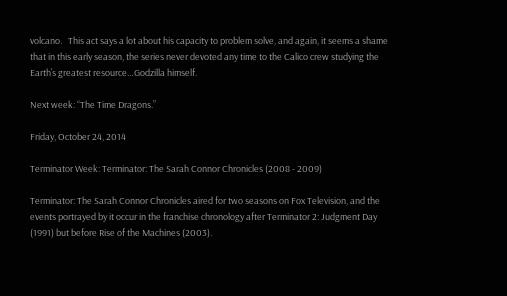volcano.   This act says a lot about his capacity to problem solve, and again, it seems a shame that in this early season, the series never devoted any time to the Calico crew studying the Earth’s greatest resource…Godzilla himself.

Next week: “The Time Dragons.”

Friday, October 24, 2014

Terminator Week: Terminator: The Sarah Connor Chronicles (2008 - 2009)

Terminator: The Sarah Connor Chronicles aired for two seasons on Fox Television, and the events portrayed by it occur in the franchise chronology after Terminator 2: Judgment Day (1991) but before Rise of the Machines (2003).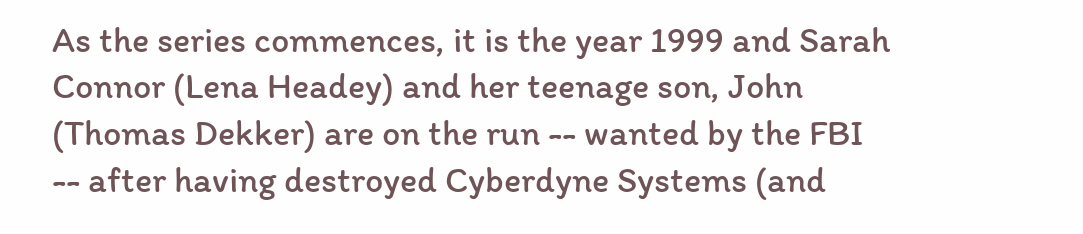As the series commences, it is the year 1999 and Sarah Connor (Lena Headey) and her teenage son, John (Thomas Dekker) are on the run -- wanted by the FBI -- after having destroyed Cyberdyne Systems (and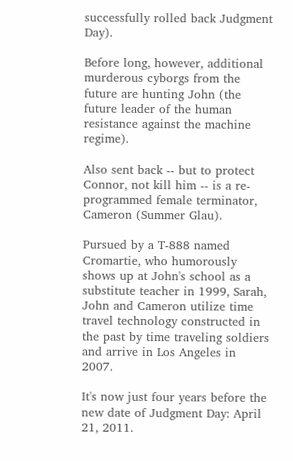successfully rolled back Judgment Day).

Before long, however, additional murderous cyborgs from the future are hunting John (the future leader of the human resistance against the machine regime).

Also sent back -- but to protect Connor, not kill him -- is a re-programmed female terminator, Cameron (Summer Glau).

Pursued by a T-888 named Cromartie, who humorously shows up at John's school as a substitute teacher in 1999, Sarah, John and Cameron utilize time travel technology constructed in the past by time traveling soldiers and arrive in Los Angeles in 2007.

It's now just four years before the new date of Judgment Day: April 21, 2011.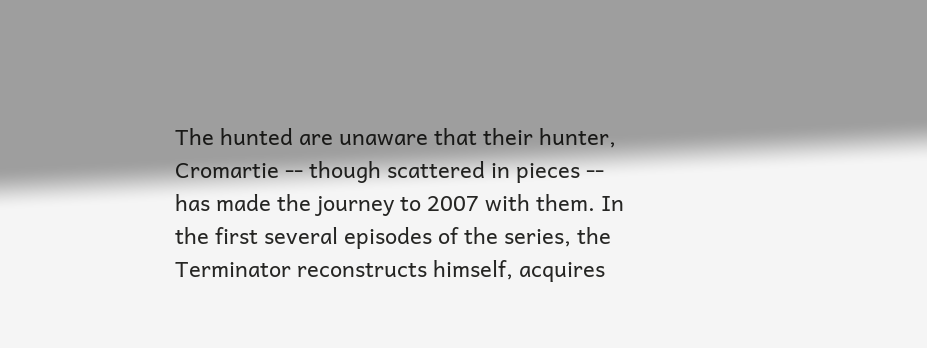The hunted are unaware that their hunter, Cromartie -- though scattered in pieces -- has made the journey to 2007 with them. In the first several episodes of the series, the Terminator reconstructs himself, acquires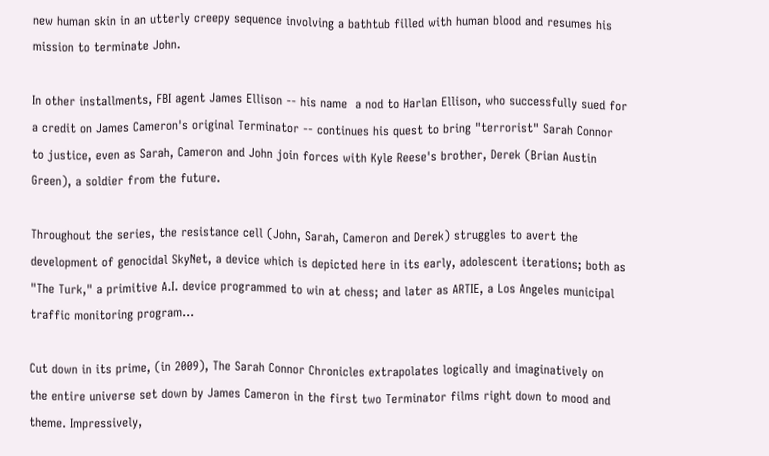new human skin in an utterly creepy sequence involving a bathtub filled with human blood and resumes his mission to terminate John.

In other installments, FBI agent James Ellison -- his name  a nod to Harlan Ellison, who successfully sued for a credit on James Cameron's original Terminator -- continues his quest to bring "terrorist" Sarah Connor to justice, even as Sarah, Cameron and John join forces with Kyle Reese's brother, Derek (Brian Austin Green), a soldier from the future.

Throughout the series, the resistance cell (John, Sarah, Cameron and Derek) struggles to avert the development of genocidal SkyNet, a device which is depicted here in its early, adolescent iterations; both as "The Turk," a primitive A.I. device programmed to win at chess; and later as ARTIE, a Los Angeles municipal traffic monitoring program...

Cut down in its prime, (in 2009), The Sarah Connor Chronicles extrapolates logically and imaginatively on the entire universe set down by James Cameron in the first two Terminator films right down to mood and theme. Impressively,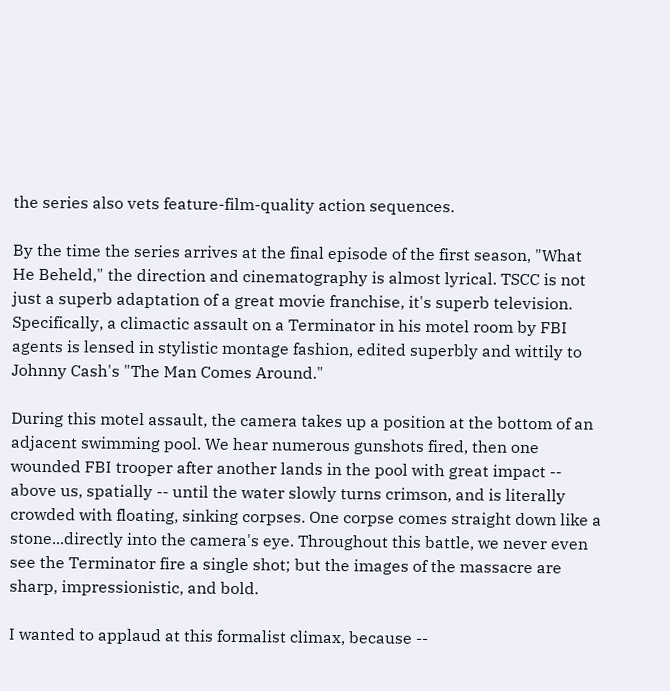the series also vets feature-film-quality action sequences.

By the time the series arrives at the final episode of the first season, "What He Beheld," the direction and cinematography is almost lyrical. TSCC is not just a superb adaptation of a great movie franchise, it's superb television. Specifically, a climactic assault on a Terminator in his motel room by FBI agents is lensed in stylistic montage fashion, edited superbly and wittily to Johnny Cash's "The Man Comes Around."

During this motel assault, the camera takes up a position at the bottom of an adjacent swimming pool. We hear numerous gunshots fired, then one wounded FBI trooper after another lands in the pool with great impact -- above us, spatially -- until the water slowly turns crimson, and is literally crowded with floating, sinking corpses. One corpse comes straight down like a stone...directly into the camera's eye. Throughout this battle, we never even see the Terminator fire a single shot; but the images of the massacre are sharp, impressionistic, and bold.

I wanted to applaud at this formalist climax, because --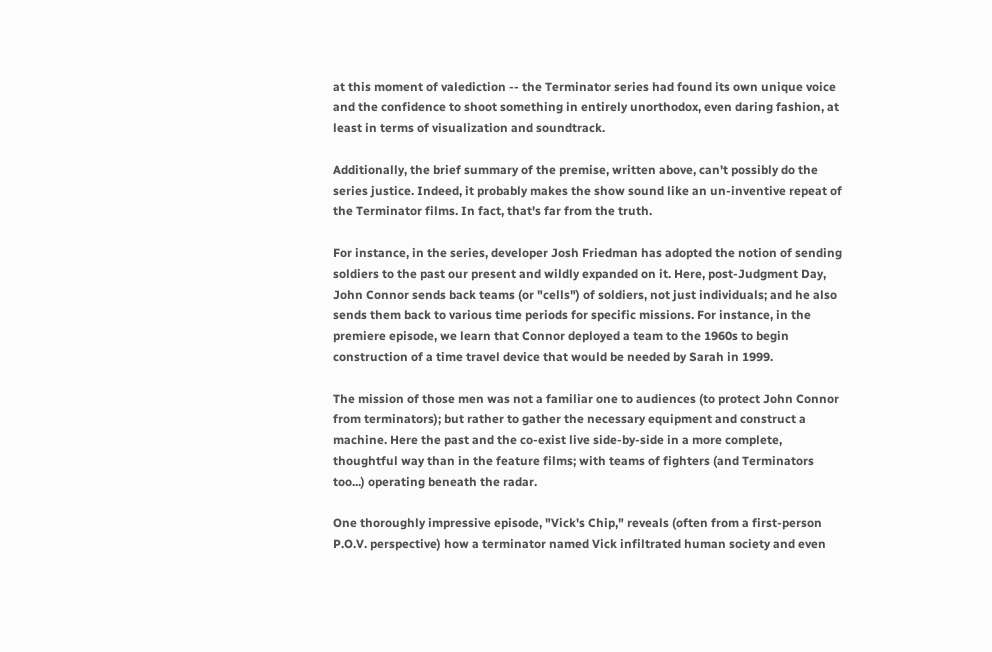at this moment of valediction -- the Terminator series had found its own unique voice and the confidence to shoot something in entirely unorthodox, even daring fashion, at least in terms of visualization and soundtrack.

Additionally, the brief summary of the premise, written above, can't possibly do the series justice. Indeed, it probably makes the show sound like an un-inventive repeat of the Terminator films. In fact, that's far from the truth.

For instance, in the series, developer Josh Friedman has adopted the notion of sending soldiers to the past our present and wildly expanded on it. Here, post-Judgment Day, John Connor sends back teams (or "cells") of soldiers, not just individuals; and he also sends them back to various time periods for specific missions. For instance, in the premiere episode, we learn that Connor deployed a team to the 1960s to begin construction of a time travel device that would be needed by Sarah in 1999.

The mission of those men was not a familiar one to audiences (to protect John Connor from terminators); but rather to gather the necessary equipment and construct a machine. Here the past and the co-exist live side-by-side in a more complete, thoughtful way than in the feature films; with teams of fighters (and Terminators too...) operating beneath the radar.

One thoroughly impressive episode, "Vick's Chip," reveals (often from a first-person P.O.V. perspective) how a terminator named Vick infiltrated human society and even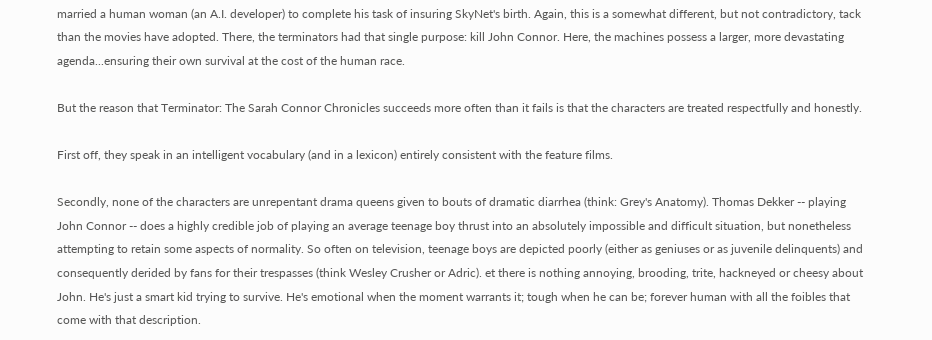married a human woman (an A.I. developer) to complete his task of insuring SkyNet's birth. Again, this is a somewhat different, but not contradictory, tack than the movies have adopted. There, the terminators had that single purpose: kill John Connor. Here, the machines possess a larger, more devastating agenda...ensuring their own survival at the cost of the human race.

But the reason that Terminator: The Sarah Connor Chronicles succeeds more often than it fails is that the characters are treated respectfully and honestly.

First off, they speak in an intelligent vocabulary (and in a lexicon) entirely consistent with the feature films.

Secondly, none of the characters are unrepentant drama queens given to bouts of dramatic diarrhea (think: Grey's Anatomy). Thomas Dekker -- playing John Connor -- does a highly credible job of playing an average teenage boy thrust into an absolutely impossible and difficult situation, but nonetheless attempting to retain some aspects of normality. So often on television, teenage boys are depicted poorly (either as geniuses or as juvenile delinquents) and consequently derided by fans for their trespasses (think Wesley Crusher or Adric). et there is nothing annoying, brooding, trite, hackneyed or cheesy about John. He's just a smart kid trying to survive. He's emotional when the moment warrants it; tough when he can be; forever human with all the foibles that come with that description.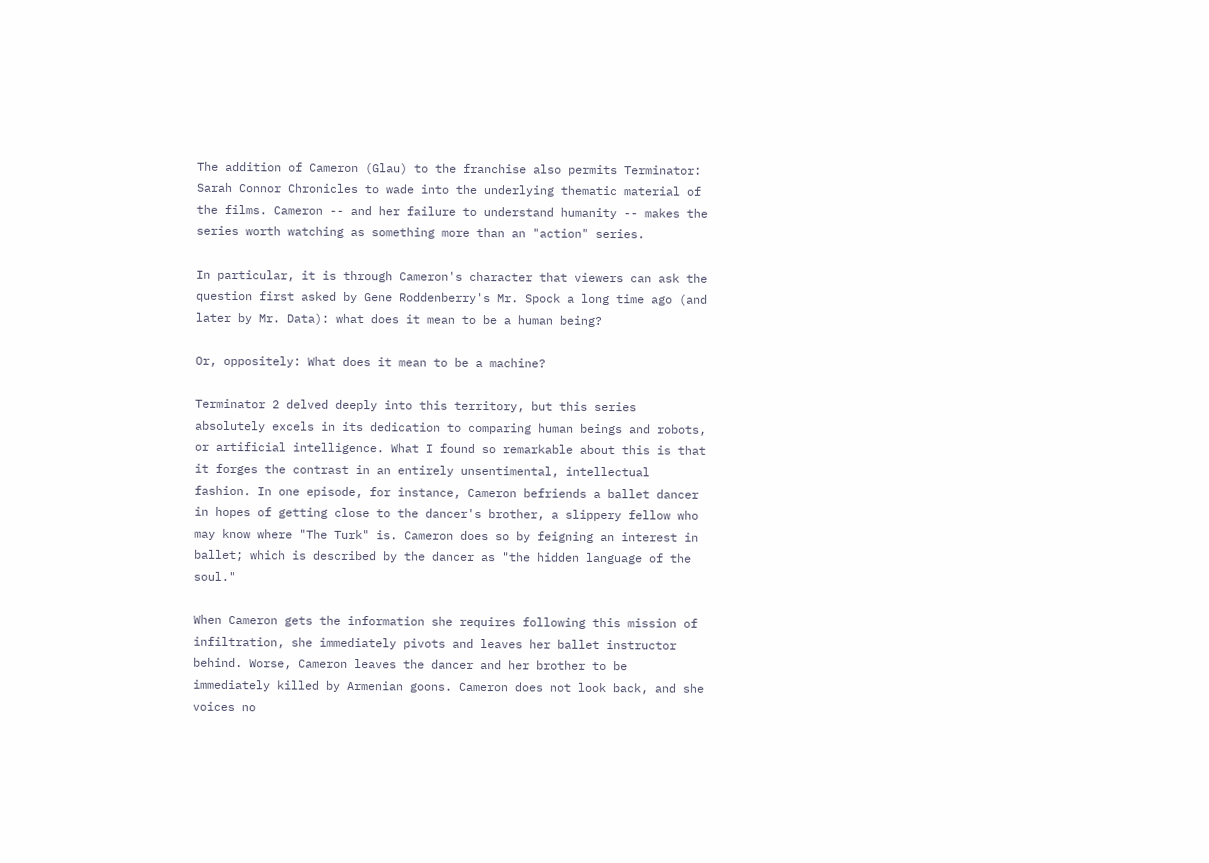The addition of Cameron (Glau) to the franchise also permits Terminator: Sarah Connor Chronicles to wade into the underlying thematic material of the films. Cameron -- and her failure to understand humanity -- makes the series worth watching as something more than an "action" series.

In particular, it is through Cameron's character that viewers can ask the question first asked by Gene Roddenberry's Mr. Spock a long time ago (and later by Mr. Data): what does it mean to be a human being?

Or, oppositely: What does it mean to be a machine?

Terminator 2 delved deeply into this territory, but this series absolutely excels in its dedication to comparing human beings and robots, or artificial intelligence. What I found so remarkable about this is that it forges the contrast in an entirely unsentimental, intellectual fashion. In one episode, for instance, Cameron befriends a ballet dancer in hopes of getting close to the dancer's brother, a slippery fellow who may know where "The Turk" is. Cameron does so by feigning an interest in ballet; which is described by the dancer as "the hidden language of the soul."

When Cameron gets the information she requires following this mission of infiltration, she immediately pivots and leaves her ballet instructor behind. Worse, Cameron leaves the dancer and her brother to be immediately killed by Armenian goons. Cameron does not look back, and she voices no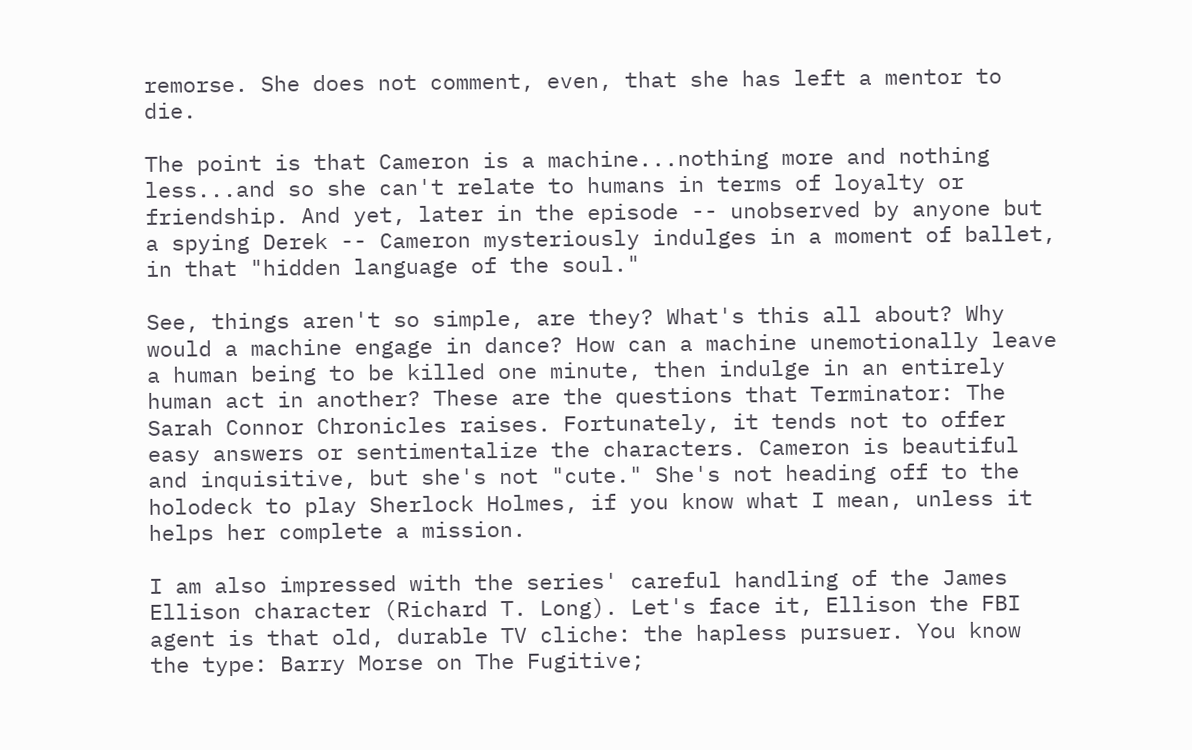remorse. She does not comment, even, that she has left a mentor to die.

The point is that Cameron is a machine...nothing more and nothing less...and so she can't relate to humans in terms of loyalty or friendship. And yet, later in the episode -- unobserved by anyone but a spying Derek -- Cameron mysteriously indulges in a moment of ballet, in that "hidden language of the soul."

See, things aren't so simple, are they? What's this all about? Why would a machine engage in dance? How can a machine unemotionally leave a human being to be killed one minute, then indulge in an entirely human act in another? These are the questions that Terminator: The Sarah Connor Chronicles raises. Fortunately, it tends not to offer easy answers or sentimentalize the characters. Cameron is beautiful and inquisitive, but she's not "cute." She's not heading off to the holodeck to play Sherlock Holmes, if you know what I mean, unless it helps her complete a mission.

I am also impressed with the series' careful handling of the James Ellison character (Richard T. Long). Let's face it, Ellison the FBI agent is that old, durable TV cliche: the hapless pursuer. You know the type: Barry Morse on The Fugitive;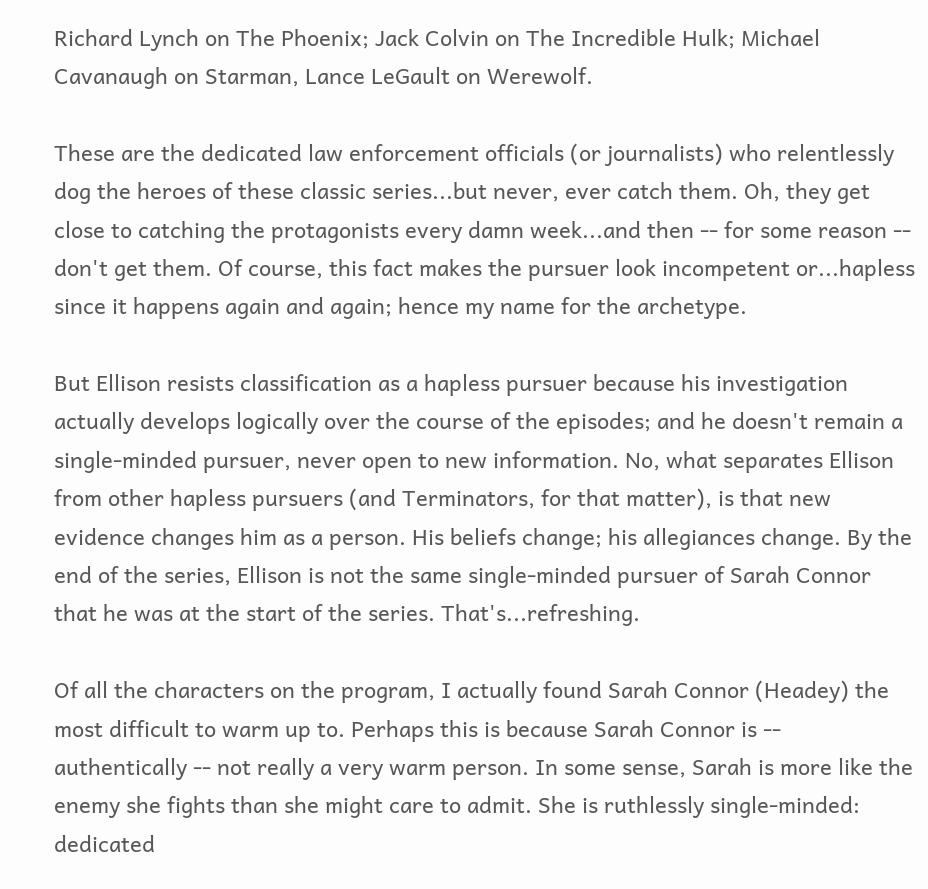Richard Lynch on The Phoenix; Jack Colvin on The Incredible Hulk; Michael Cavanaugh on Starman, Lance LeGault on Werewolf.

These are the dedicated law enforcement officials (or journalists) who relentlessly dog the heroes of these classic series...but never, ever catch them. Oh, they get close to catching the protagonists every damn week...and then -- for some reason -- don't get them. Of course, this fact makes the pursuer look incompetent or...hapless since it happens again and again; hence my name for the archetype.

But Ellison resists classification as a hapless pursuer because his investigation actually develops logically over the course of the episodes; and he doesn't remain a single-minded pursuer, never open to new information. No, what separates Ellison from other hapless pursuers (and Terminators, for that matter), is that new evidence changes him as a person. His beliefs change; his allegiances change. By the end of the series, Ellison is not the same single-minded pursuer of Sarah Connor that he was at the start of the series. That's...refreshing.

Of all the characters on the program, I actually found Sarah Connor (Headey) the most difficult to warm up to. Perhaps this is because Sarah Connor is -- authentically -- not really a very warm person. In some sense, Sarah is more like the enemy she fights than she might care to admit. She is ruthlessly single-minded: dedicated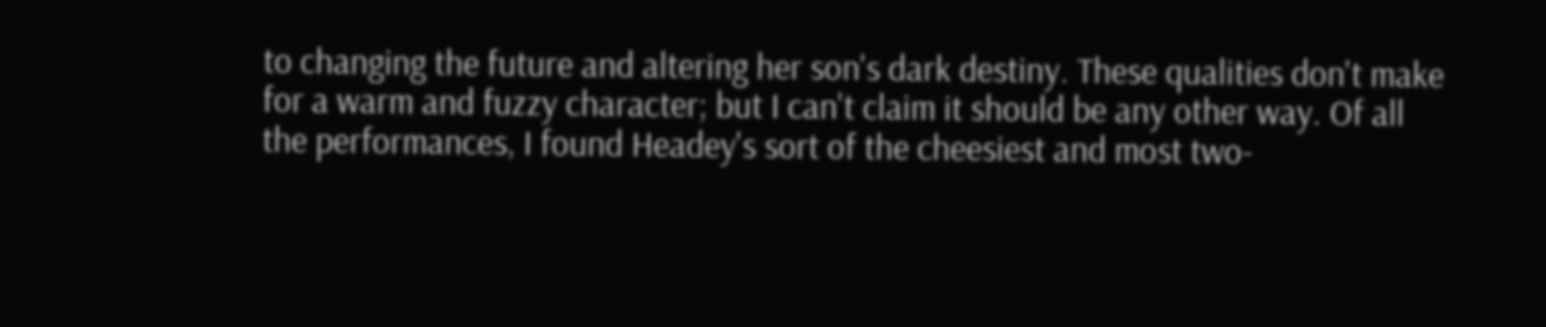to changing the future and altering her son's dark destiny. These qualities don't make for a warm and fuzzy character; but I can't claim it should be any other way. Of all the performances, I found Headey's sort of the cheesiest and most two-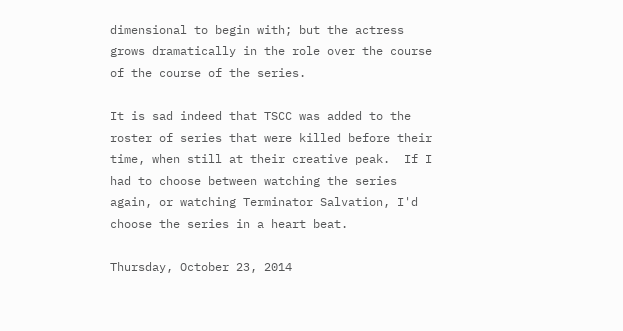dimensional to begin with; but the actress grows dramatically in the role over the course of the course of the series.

It is sad indeed that TSCC was added to the roster of series that were killed before their time, when still at their creative peak.  If I had to choose between watching the series again, or watching Terminator Salvation, I'd choose the series in a heart beat.

Thursday, October 23, 2014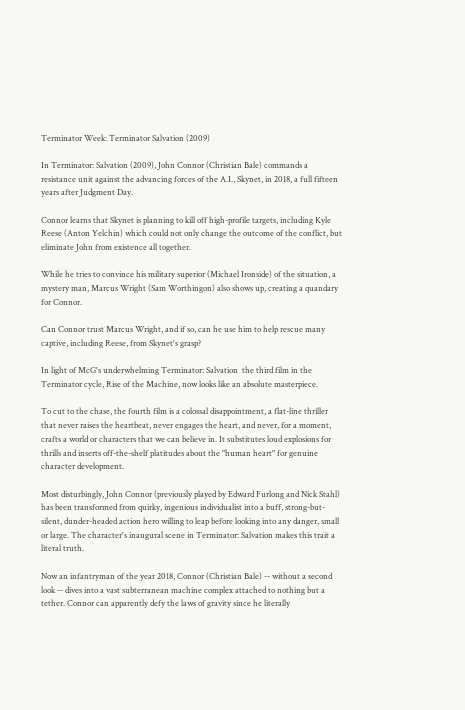Terminator Week: Terminator Salvation (2009)

In Terminator: Salvation (2009), John Connor (Christian Bale) commands a resistance unit against the advancing forces of the A.I., Skynet, in 2018, a full fifteen years after Judgment Day.

Connor learns that Skynet is planning to kill off high-profile targets, including Kyle Reese (Anton Yelchin) which could not only change the outcome of the conflict, but eliminate John from existence all together.

While he tries to convince his military superior (Michael Ironside) of the situation, a mystery man, Marcus Wright (Sam Worthingon) also shows up, creating a quandary for Connor.

Can Connor trust Marcus Wright, and if so, can he use him to help rescue many captive, including Reese, from Skynet's grasp?

In light of McG's underwhelming Terminator: Salvation  the third film in the Terminator cycle, Rise of the Machine, now looks like an absolute masterpiece.

To cut to the chase, the fourth film is a colossal disappointment, a flat-line thriller that never raises the heartbeat, never engages the heart, and never, for a moment, crafts a world or characters that we can believe in. It substitutes loud explosions for thrills and inserts off-the-shelf platitudes about the "human heart" for genuine character development.

Most disturbingly, John Connor (previously played by Edward Furlong and Nick Stahl) has been transformed from quirky, ingenious individualist into a buff, strong-but-silent, dunder-headed action hero willing to leap before looking into any danger, small or large. The character's inaugural scene in Terminator: Salvation makes this trait a literal truth.

Now an infantryman of the year 2018, Connor (Christian Bale) -- without a second look -- dives into a vast subterranean machine complex attached to nothing but a tether. Connor can apparently defy the laws of gravity since he literally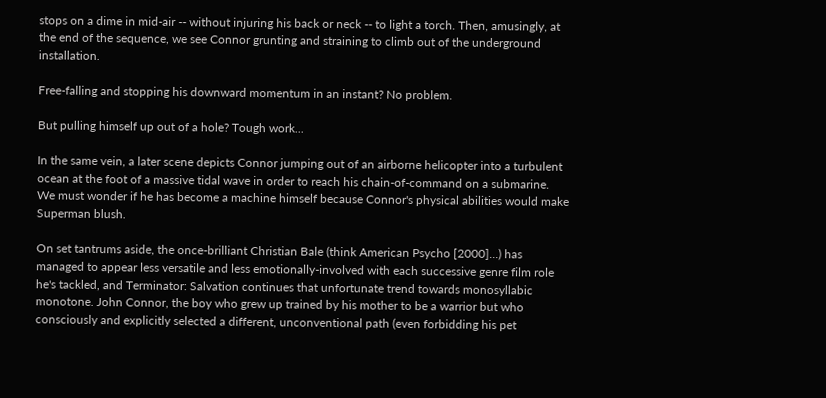stops on a dime in mid-air -- without injuring his back or neck -- to light a torch. Then, amusingly, at the end of the sequence, we see Connor grunting and straining to climb out of the underground installation.

Free-falling and stopping his downward momentum in an instant? No problem.

But pulling himself up out of a hole? Tough work...

In the same vein, a later scene depicts Connor jumping out of an airborne helicopter into a turbulent ocean at the foot of a massive tidal wave in order to reach his chain-of-command on a submarine. We must wonder if he has become a machine himself because Connor's physical abilities would make Superman blush.

On set tantrums aside, the once-brilliant Christian Bale (think American Psycho [2000]...) has managed to appear less versatile and less emotionally-involved with each successive genre film role he's tackled, and Terminator: Salvation continues that unfortunate trend towards monosyllabic monotone. John Connor, the boy who grew up trained by his mother to be a warrior but who consciously and explicitly selected a different, unconventional path (even forbidding his pet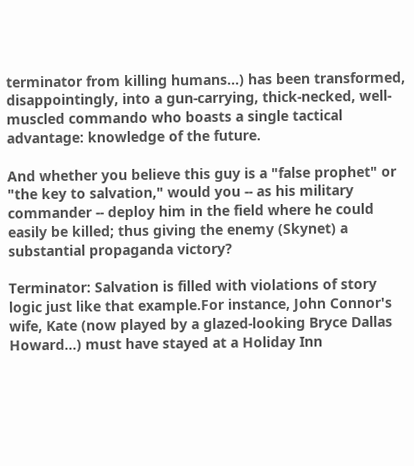terminator from killing humans...) has been transformed, disappointingly, into a gun-carrying, thick-necked, well-muscled commando who boasts a single tactical advantage: knowledge of the future.

And whether you believe this guy is a "false prophet" or "the key to salvation," would you -- as his military commander -- deploy him in the field where he could easily be killed; thus giving the enemy (Skynet) a substantial propaganda victory?

Terminator: Salvation is filled with violations of story logic just like that example.For instance, John Connor's wife, Kate (now played by a glazed-looking Bryce Dallas Howard...) must have stayed at a Holiday Inn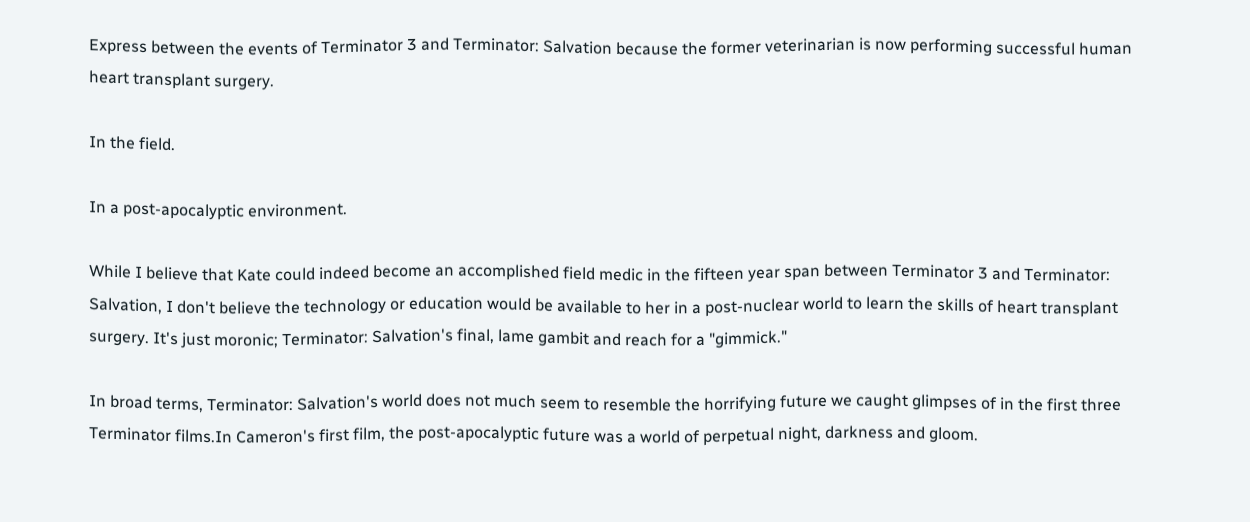Express between the events of Terminator 3 and Terminator: Salvation because the former veterinarian is now performing successful human heart transplant surgery.

In the field.

In a post-apocalyptic environment.

While I believe that Kate could indeed become an accomplished field medic in the fifteen year span between Terminator 3 and Terminator: Salvation, I don't believe the technology or education would be available to her in a post-nuclear world to learn the skills of heart transplant surgery. It's just moronic; Terminator: Salvation's final, lame gambit and reach for a "gimmick."

In broad terms, Terminator: Salvation's world does not much seem to resemble the horrifying future we caught glimpses of in the first three Terminator films.In Cameron's first film, the post-apocalyptic future was a world of perpetual night, darkness and gloom.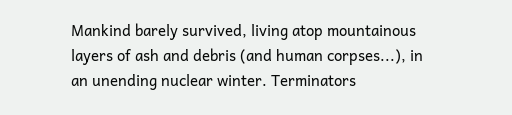Mankind barely survived, living atop mountainous layers of ash and debris (and human corpses...), in an unending nuclear winter. Terminators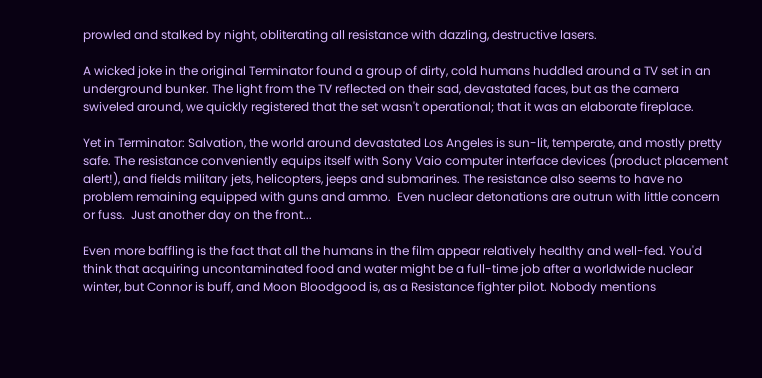prowled and stalked by night, obliterating all resistance with dazzling, destructive lasers.

A wicked joke in the original Terminator found a group of dirty, cold humans huddled around a TV set in an underground bunker. The light from the TV reflected on their sad, devastated faces, but as the camera swiveled around, we quickly registered that the set wasn't operational; that it was an elaborate fireplace.

Yet in Terminator: Salvation, the world around devastated Los Angeles is sun-lit, temperate, and mostly pretty safe. The resistance conveniently equips itself with Sony Vaio computer interface devices (product placement alert!), and fields military jets, helicopters, jeeps and submarines. The resistance also seems to have no problem remaining equipped with guns and ammo.  Even nuclear detonations are outrun with little concern or fuss.  Just another day on the front...

Even more baffling is the fact that all the humans in the film appear relatively healthy and well-fed. You'd think that acquiring uncontaminated food and water might be a full-time job after a worldwide nuclear winter, but Connor is buff, and Moon Bloodgood is, as a Resistance fighter pilot. Nobody mentions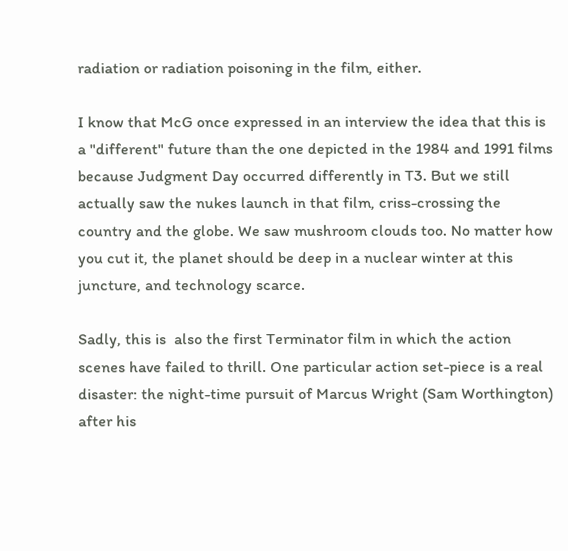radiation or radiation poisoning in the film, either.

I know that McG once expressed in an interview the idea that this is a "different" future than the one depicted in the 1984 and 1991 films because Judgment Day occurred differently in T3. But we still actually saw the nukes launch in that film, criss-crossing the country and the globe. We saw mushroom clouds too. No matter how you cut it, the planet should be deep in a nuclear winter at this juncture, and technology scarce.

Sadly, this is  also the first Terminator film in which the action scenes have failed to thrill. One particular action set-piece is a real disaster: the night-time pursuit of Marcus Wright (Sam Worthington) after his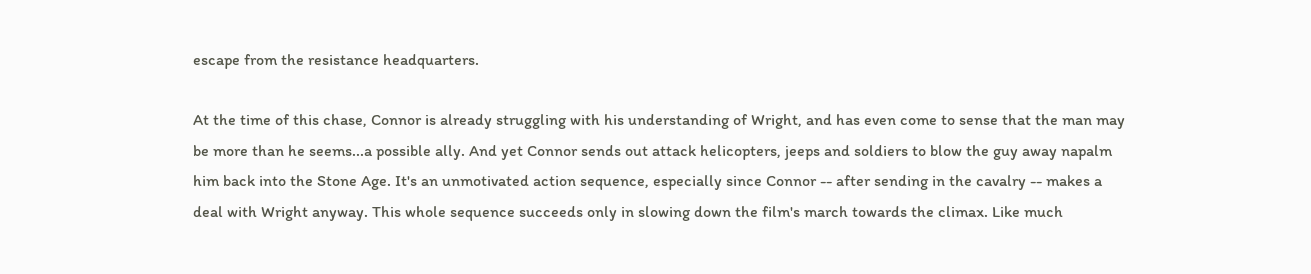escape from the resistance headquarters.

At the time of this chase, Connor is already struggling with his understanding of Wright, and has even come to sense that the man may be more than he seems...a possible ally. And yet Connor sends out attack helicopters, jeeps and soldiers to blow the guy away napalm him back into the Stone Age. It's an unmotivated action sequence, especially since Connor -- after sending in the cavalry -- makes a deal with Wright anyway. This whole sequence succeeds only in slowing down the film's march towards the climax. Like much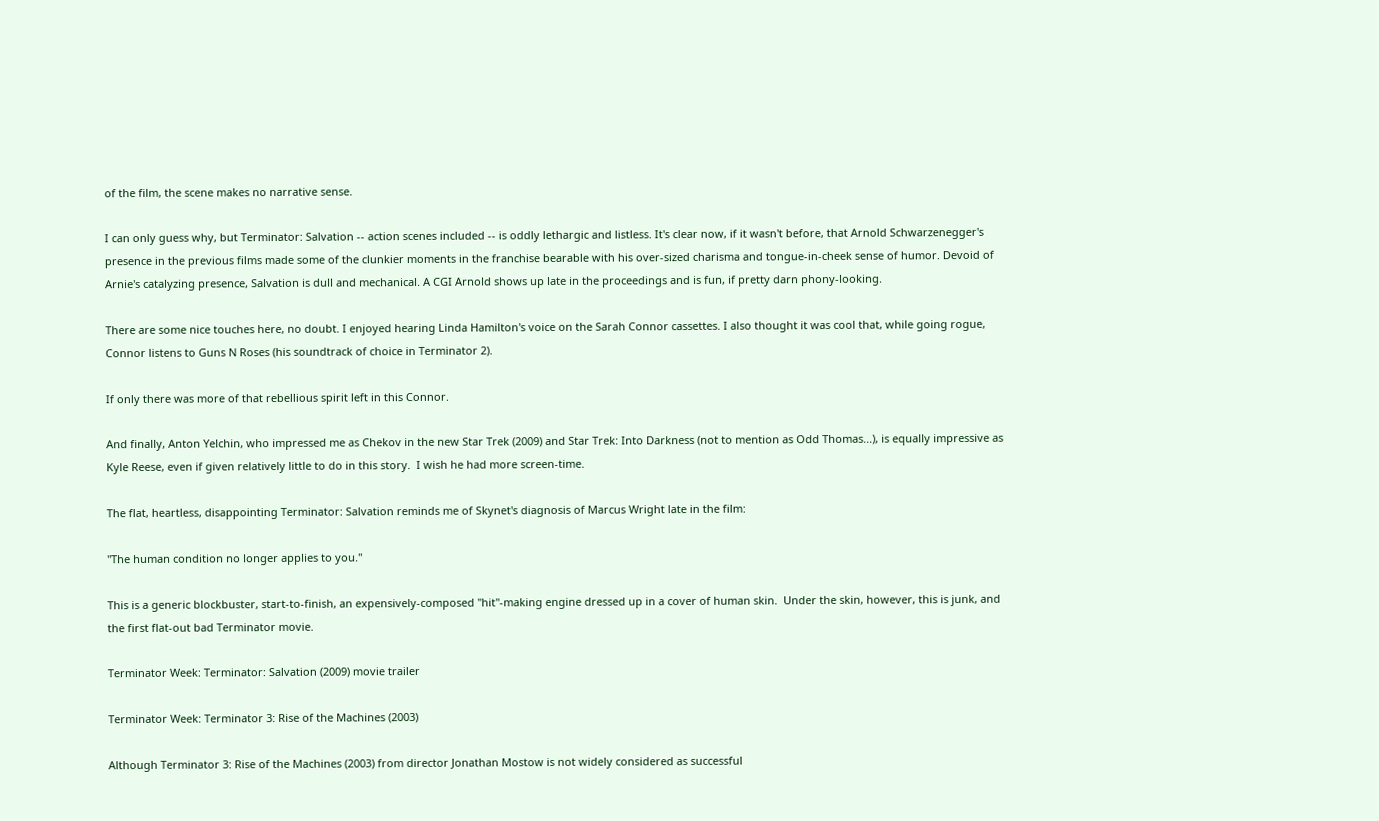of the film, the scene makes no narrative sense.

I can only guess why, but Terminator: Salvation -- action scenes included -- is oddly lethargic and listless. It's clear now, if it wasn't before, that Arnold Schwarzenegger's presence in the previous films made some of the clunkier moments in the franchise bearable with his over-sized charisma and tongue-in-cheek sense of humor. Devoid of Arnie's catalyzing presence, Salvation is dull and mechanical. A CGI Arnold shows up late in the proceedings and is fun, if pretty darn phony-looking.

There are some nice touches here, no doubt. I enjoyed hearing Linda Hamilton's voice on the Sarah Connor cassettes. I also thought it was cool that, while going rogue, Connor listens to Guns N Roses (his soundtrack of choice in Terminator 2).

If only there was more of that rebellious spirit left in this Connor.

And finally, Anton Yelchin, who impressed me as Chekov in the new Star Trek (2009) and Star Trek: Into Darkness (not to mention as Odd Thomas...), is equally impressive as Kyle Reese, even if given relatively little to do in this story.  I wish he had more screen-time.

The flat, heartless, disappointing Terminator: Salvation reminds me of Skynet's diagnosis of Marcus Wright late in the film:

"The human condition no longer applies to you."

This is a generic blockbuster, start-to-finish, an expensively-composed "hit"-making engine dressed up in a cover of human skin.  Under the skin, however, this is junk, and the first flat-out bad Terminator movie.

Terminator Week: Terminator: Salvation (2009) movie trailer

Terminator Week: Terminator 3: Rise of the Machines (2003)

Although Terminator 3: Rise of the Machines (2003) from director Jonathan Mostow is not widely considered as successful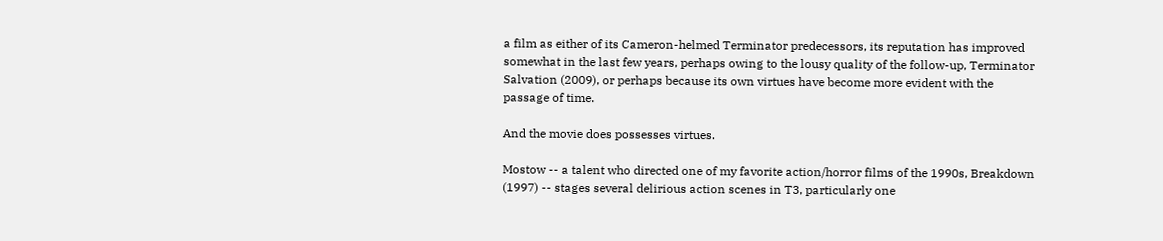a film as either of its Cameron-helmed Terminator predecessors, its reputation has improved somewhat in the last few years, perhaps owing to the lousy quality of the follow-up, Terminator Salvation (2009), or perhaps because its own virtues have become more evident with the passage of time.

And the movie does possesses virtues.

Mostow -- a talent who directed one of my favorite action/horror films of the 1990s, Breakdown (1997) -- stages several delirious action scenes in T3, particularly one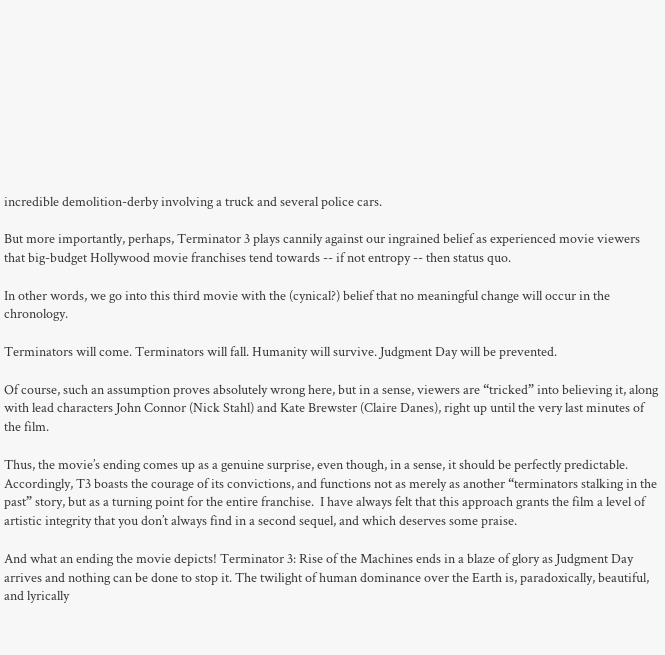incredible demolition-derby involving a truck and several police cars.

But more importantly, perhaps, Terminator 3 plays cannily against our ingrained belief as experienced movie viewers that big-budget Hollywood movie franchises tend towards -- if not entropy -- then status quo.

In other words, we go into this third movie with the (cynical?) belief that no meaningful change will occur in the chronology.

Terminators will come. Terminators will fall. Humanity will survive. Judgment Day will be prevented.

Of course, such an assumption proves absolutely wrong here, but in a sense, viewers are “tricked” into believing it, along with lead characters John Connor (Nick Stahl) and Kate Brewster (Claire Danes), right up until the very last minutes of the film.

Thus, the movie’s ending comes up as a genuine surprise, even though, in a sense, it should be perfectly predictable. Accordingly, T3 boasts the courage of its convictions, and functions not as merely as another “terminators stalking in the past” story, but as a turning point for the entire franchise.  I have always felt that this approach grants the film a level of artistic integrity that you don’t always find in a second sequel, and which deserves some praise.

And what an ending the movie depicts! Terminator 3: Rise of the Machines ends in a blaze of glory as Judgment Day arrives and nothing can be done to stop it. The twilight of human dominance over the Earth is, paradoxically, beautiful, and lyrically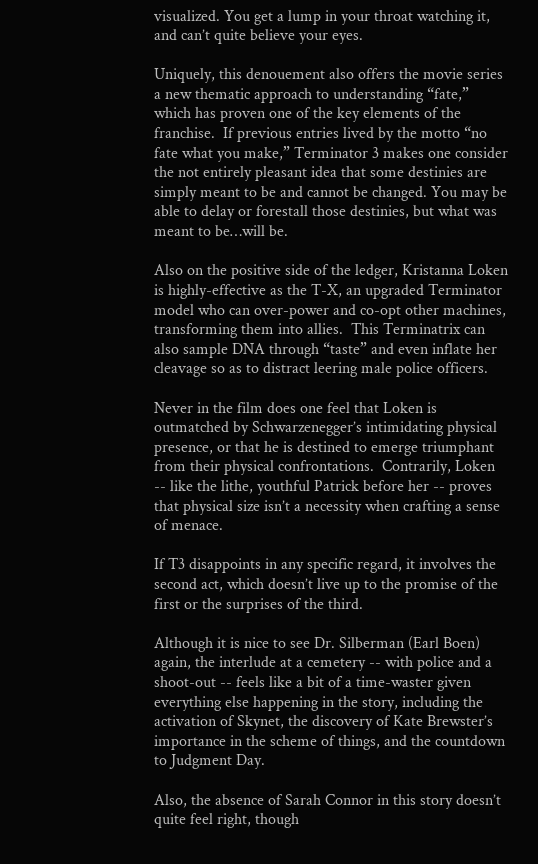visualized. You get a lump in your throat watching it, and can’t quite believe your eyes.

Uniquely, this denouement also offers the movie series a new thematic approach to understanding “fate,” which has proven one of the key elements of the franchise.  If previous entries lived by the motto “no fate what you make,” Terminator 3 makes one consider the not entirely pleasant idea that some destinies are simply meant to be and cannot be changed. You may be able to delay or forestall those destinies, but what was meant to be…will be.

Also on the positive side of the ledger, Kristanna Loken is highly-effective as the T-X, an upgraded Terminator model who can over-power and co-opt other machines, transforming them into allies.  This Terminatrix can also sample DNA through “taste” and even inflate her cleavage so as to distract leering male police officers.

Never in the film does one feel that Loken is outmatched by Schwarzenegger’s intimidating physical presence, or that he is destined to emerge triumphant from their physical confrontations.  Contrarily, Loken -- like the lithe, youthful Patrick before her -- proves that physical size isn’t a necessity when crafting a sense of menace.

If T3 disappoints in any specific regard, it involves the second act, which doesn’t live up to the promise of the first or the surprises of the third.

Although it is nice to see Dr. Silberman (Earl Boen) again, the interlude at a cemetery -- with police and a shoot-out -- feels like a bit of a time-waster given everything else happening in the story, including the activation of Skynet, the discovery of Kate Brewster’s importance in the scheme of things, and the countdown to Judgment Day.

Also, the absence of Sarah Connor in this story doesn’t quite feel right, though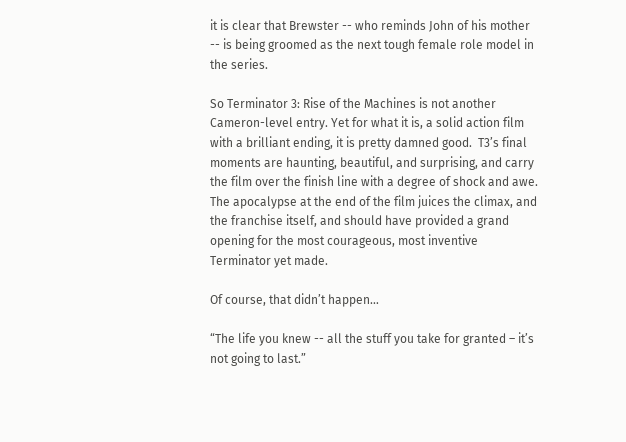it is clear that Brewster -- who reminds John of his mother -- is being groomed as the next tough female role model in the series.

So Terminator 3: Rise of the Machines is not another Cameron-level entry. Yet for what it is, a solid action film with a brilliant ending, it is pretty damned good.  T3’s final moments are haunting, beautiful, and surprising, and carry the film over the finish line with a degree of shock and awe.  The apocalypse at the end of the film juices the climax, and the franchise itself, and should have provided a grand opening for the most courageous, most inventive Terminator yet made.

Of course, that didn’t happen…

“The life you knew -- all the stuff you take for granted – it’s not going to last.”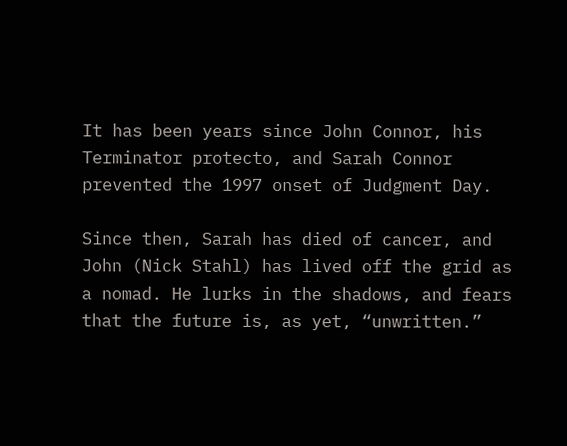It has been years since John Connor, his Terminator protecto, and Sarah Connor prevented the 1997 onset of Judgment Day.

Since then, Sarah has died of cancer, and John (Nick Stahl) has lived off the grid as a nomad. He lurks in the shadows, and fears that the future is, as yet, “unwritten.”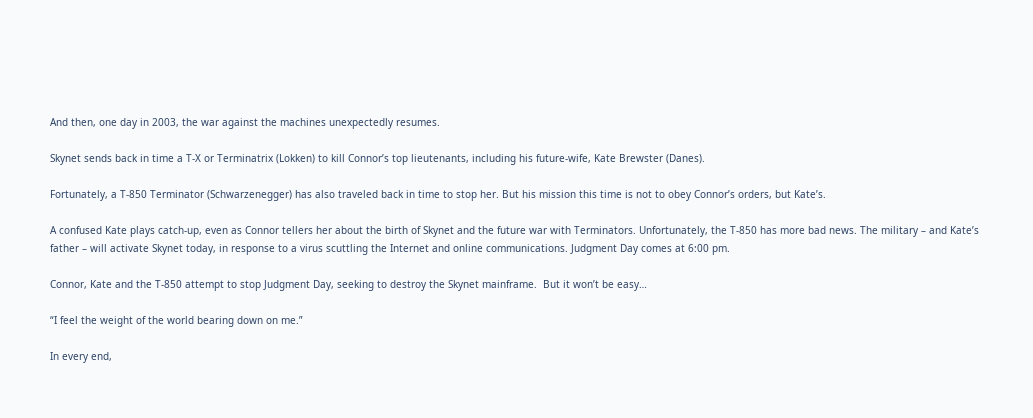And then, one day in 2003, the war against the machines unexpectedly resumes.

Skynet sends back in time a T-X or Terminatrix (Lokken) to kill Connor’s top lieutenants, including his future-wife, Kate Brewster (Danes).

Fortunately, a T-850 Terminator (Schwarzenegger) has also traveled back in time to stop her. But his mission this time is not to obey Connor’s orders, but Kate’s.

A confused Kate plays catch-up, even as Connor tellers her about the birth of Skynet and the future war with Terminators. Unfortunately, the T-850 has more bad news. The military – and Kate’s father – will activate Skynet today, in response to a virus scuttling the Internet and online communications. Judgment Day comes at 6:00 pm.

Connor, Kate and the T-850 attempt to stop Judgment Day, seeking to destroy the Skynet mainframe.  But it won’t be easy…

“I feel the weight of the world bearing down on me.”

In every end,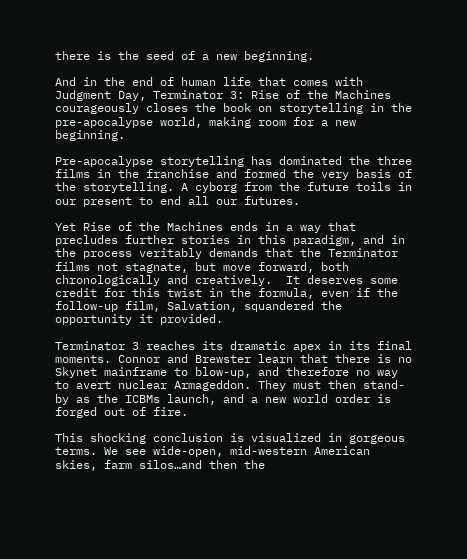there is the seed of a new beginning.

And in the end of human life that comes with Judgment Day, Terminator 3: Rise of the Machines courageously closes the book on storytelling in the pre-apocalypse world, making room for a new beginning.

Pre-apocalypse storytelling has dominated the three films in the franchise and formed the very basis of the storytelling. A cyborg from the future toils in our present to end all our futures.

Yet Rise of the Machines ends in a way that precludes further stories in this paradigm, and in the process veritably demands that the Terminator films not stagnate, but move forward, both chronologically and creatively.  It deserves some credit for this twist in the formula, even if the follow-up film, Salvation, squandered the opportunity it provided.

Terminator 3 reaches its dramatic apex in its final moments. Connor and Brewster learn that there is no Skynet mainframe to blow-up, and therefore no way to avert nuclear Armageddon. They must then stand-by as the ICBMs launch, and a new world order is forged out of fire.

This shocking conclusion is visualized in gorgeous terms. We see wide-open, mid-western American skies, farm silos…and then the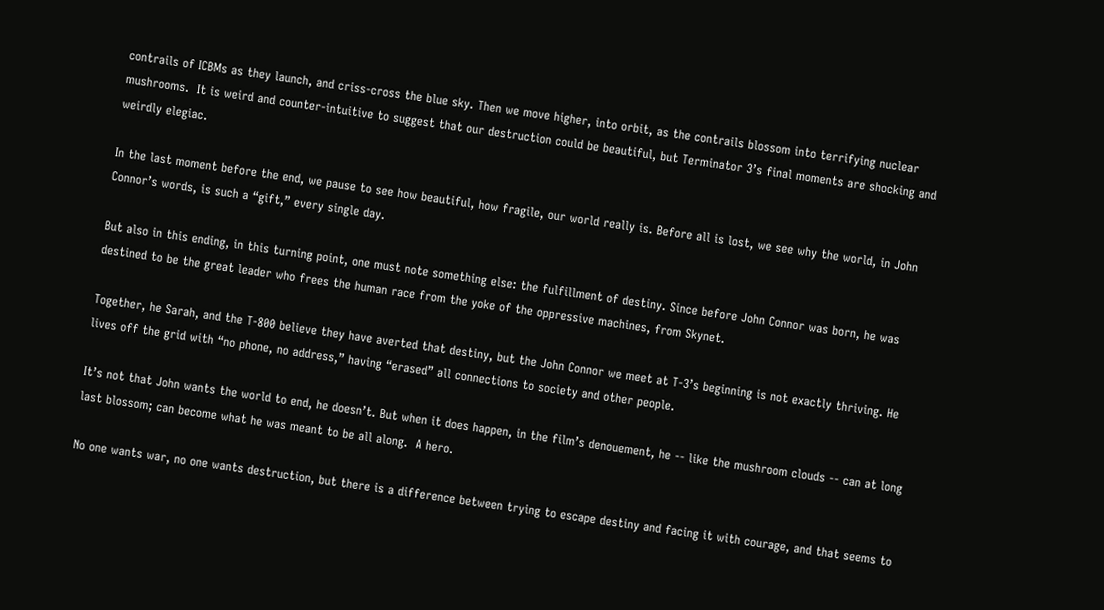contrails of ICBMs as they launch, and criss-cross the blue sky. Then we move higher, into orbit, as the contrails blossom into terrifying nuclear mushrooms.  It is weird and counter-intuitive to suggest that our destruction could be beautiful, but Terminator 3’s final moments are shocking and weirdly elegiac.

In the last moment before the end, we pause to see how beautiful, how fragile, our world really is. Before all is lost, we see why the world, in John Connor’s words, is such a “gift,” every single day.

But also in this ending, in this turning point, one must note something else: the fulfillment of destiny. Since before John Connor was born, he was destined to be the great leader who frees the human race from the yoke of the oppressive machines, from Skynet.

Together, he Sarah, and the T-800 believe they have averted that destiny, but the John Connor we meet at T-3’s beginning is not exactly thriving. He lives off the grid with “no phone, no address,” having “erased” all connections to society and other people.

It’s not that John wants the world to end, he doesn’t. But when it does happen, in the film’s denouement, he -- like the mushroom clouds -- can at long last blossom; can become what he was meant to be all along.  A hero.

No one wants war, no one wants destruction, but there is a difference between trying to escape destiny and facing it with courage, and that seems to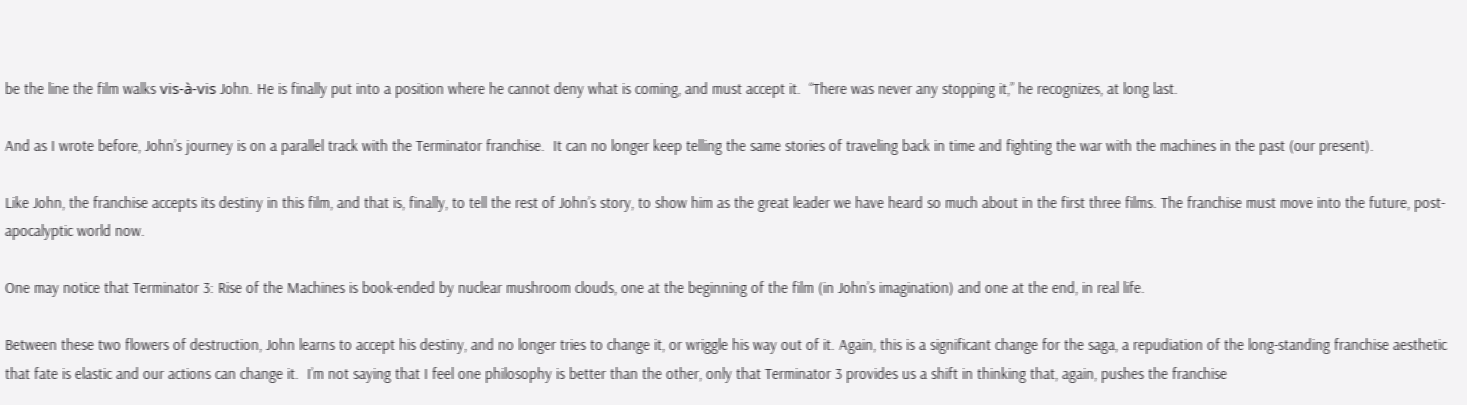be the line the film walks vis-à-vis John. He is finally put into a position where he cannot deny what is coming, and must accept it.  “There was never any stopping it,” he recognizes, at long last.

And as I wrote before, John’s journey is on a parallel track with the Terminator franchise.  It can no longer keep telling the same stories of traveling back in time and fighting the war with the machines in the past (our present).

Like John, the franchise accepts its destiny in this film, and that is, finally, to tell the rest of John’s story, to show him as the great leader we have heard so much about in the first three films. The franchise must move into the future, post-apocalyptic world now.

One may notice that Terminator 3: Rise of the Machines is book-ended by nuclear mushroom clouds, one at the beginning of the film (in John’s imagination) and one at the end, in real life.

Between these two flowers of destruction, John learns to accept his destiny, and no longer tries to change it, or wriggle his way out of it. Again, this is a significant change for the saga, a repudiation of the long-standing franchise aesthetic that fate is elastic and our actions can change it.  I’m not saying that I feel one philosophy is better than the other, only that Terminator 3 provides us a shift in thinking that, again, pushes the franchise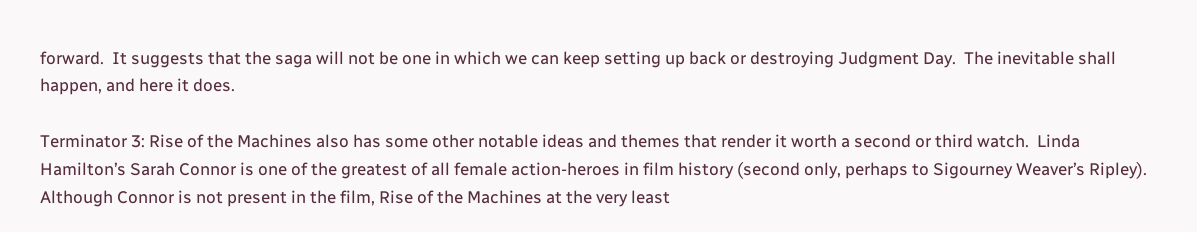forward.  It suggests that the saga will not be one in which we can keep setting up back or destroying Judgment Day.  The inevitable shall happen, and here it does.

Terminator 3: Rise of the Machines also has some other notable ideas and themes that render it worth a second or third watch.  Linda Hamilton’s Sarah Connor is one of the greatest of all female action-heroes in film history (second only, perhaps to Sigourney Weaver’s Ripley). Although Connor is not present in the film, Rise of the Machines at the very least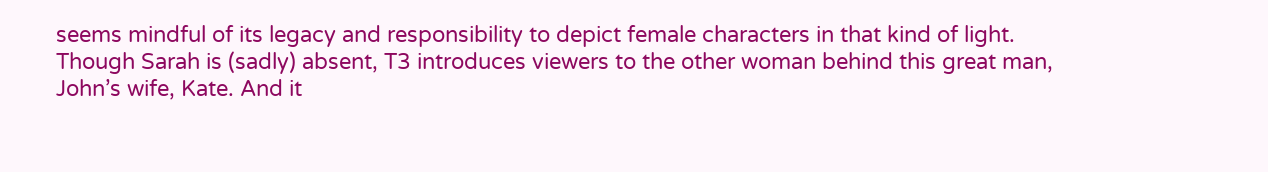seems mindful of its legacy and responsibility to depict female characters in that kind of light. Though Sarah is (sadly) absent, T3 introduces viewers to the other woman behind this great man, John’s wife, Kate. And it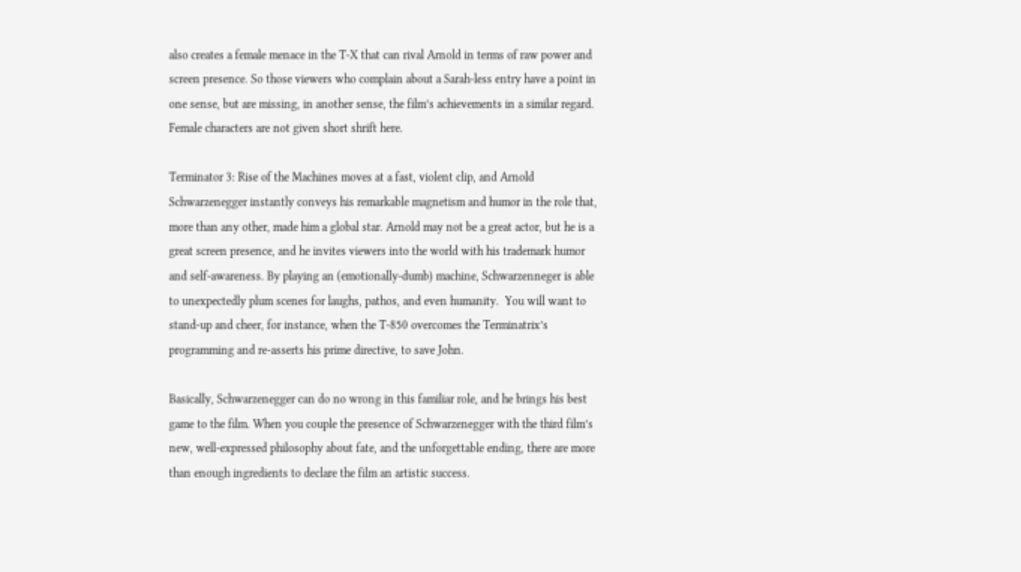also creates a female menace in the T-X that can rival Arnold in terms of raw power and screen presence. So those viewers who complain about a Sarah-less entry have a point in one sense, but are missing, in another sense, the film’s achievements in a similar regard. Female characters are not given short shrift here.

Terminator 3: Rise of the Machines moves at a fast, violent clip, and Arnold Schwarzenegger instantly conveys his remarkable magnetism and humor in the role that, more than any other, made him a global star. Arnold may not be a great actor, but he is a great screen presence, and he invites viewers into the world with his trademark humor and self-awareness. By playing an (emotionally-dumb) machine, Schwarzenneger is able to unexpectedly plum scenes for laughs, pathos, and even humanity.  You will want to stand-up and cheer, for instance, when the T-850 overcomes the Terminatrix’s programming and re-asserts his prime directive, to save John.

Basically, Schwarzenegger can do no wrong in this familiar role, and he brings his best game to the film. When you couple the presence of Schwarzenegger with the third film’s new, well-expressed philosophy about fate, and the unforgettable ending, there are more than enough ingredients to declare the film an artistic success.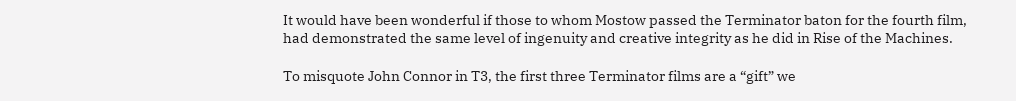It would have been wonderful if those to whom Mostow passed the Terminator baton for the fourth film, had demonstrated the same level of ingenuity and creative integrity as he did in Rise of the Machines.

To misquote John Connor in T3, the first three Terminator films are a “gift” we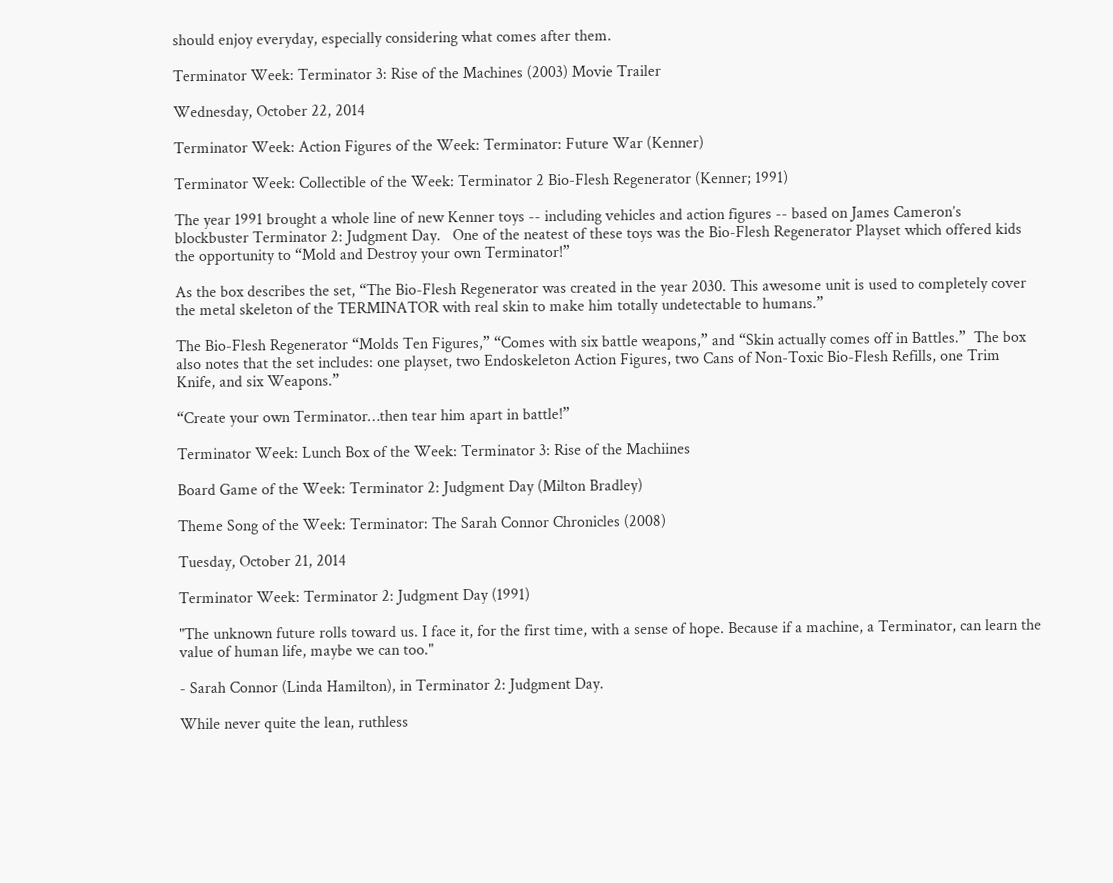should enjoy everyday, especially considering what comes after them.

Terminator Week: Terminator 3: Rise of the Machines (2003) Movie Trailer

Wednesday, October 22, 2014

Terminator Week: Action Figures of the Week: Terminator: Future War (Kenner)

Terminator Week: Collectible of the Week: Terminator 2 Bio-Flesh Regenerator (Kenner; 1991)

The year 1991 brought a whole line of new Kenner toys -- including vehicles and action figures -- based on James Cameron’s blockbuster Terminator 2: Judgment Day.   One of the neatest of these toys was the Bio-Flesh Regenerator Playset which offered kids the opportunity to “Mold and Destroy your own Terminator!”

As the box describes the set, “The Bio-Flesh Regenerator was created in the year 2030. This awesome unit is used to completely cover the metal skeleton of the TERMINATOR with real skin to make him totally undetectable to humans.”

The Bio-Flesh Regenerator “Molds Ten Figures,” “Comes with six battle weapons,” and “Skin actually comes off in Battles.”  The box also notes that the set includes: one playset, two Endoskeleton Action Figures, two Cans of Non-Toxic Bio-Flesh Refills, one Trim Knife, and six Weapons.”

“Create your own Terminator…then tear him apart in battle!”

Terminator Week: Lunch Box of the Week: Terminator 3: Rise of the Machiines

Board Game of the Week: Terminator 2: Judgment Day (Milton Bradley)

Theme Song of the Week: Terminator: The Sarah Connor Chronicles (2008)

Tuesday, October 21, 2014

Terminator Week: Terminator 2: Judgment Day (1991)

"The unknown future rolls toward us. I face it, for the first time, with a sense of hope. Because if a machine, a Terminator, can learn the value of human life, maybe we can too."

- Sarah Connor (Linda Hamilton), in Terminator 2: Judgment Day.

While never quite the lean, ruthless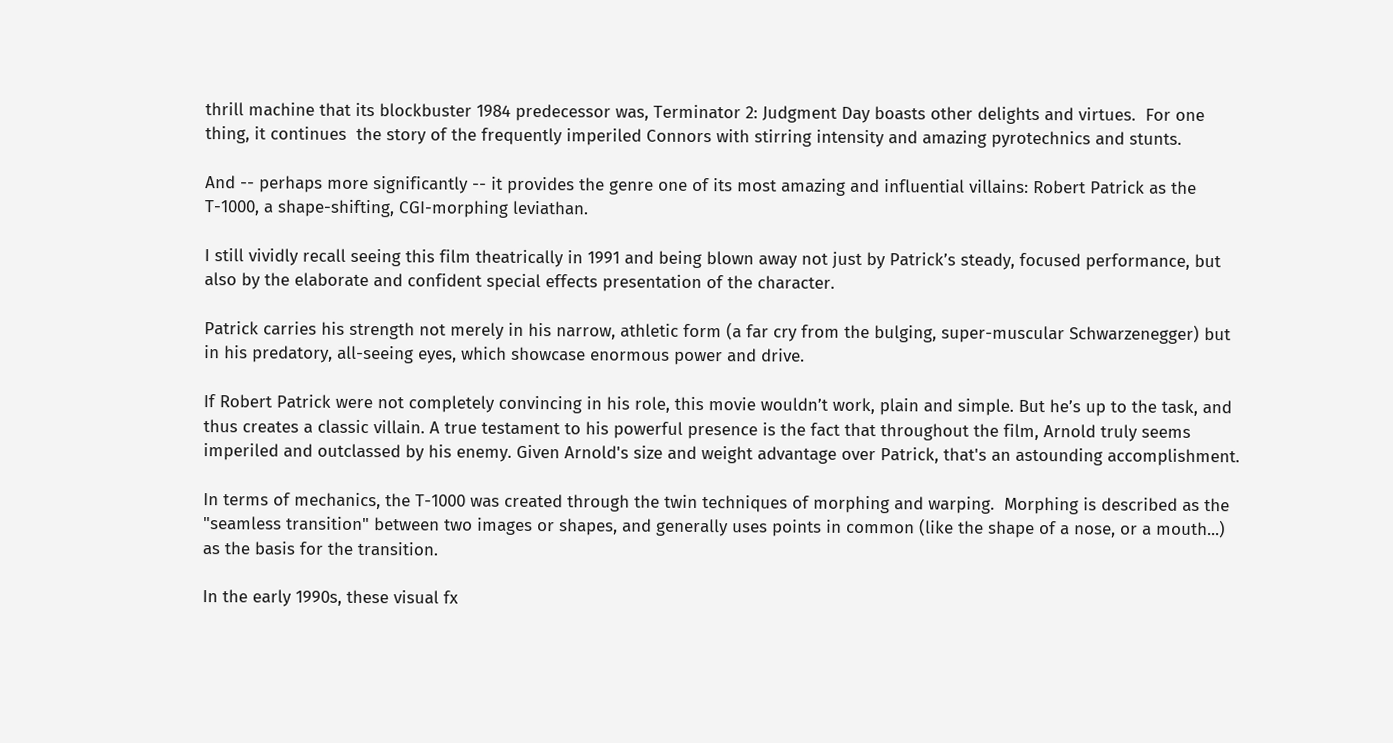thrill machine that its blockbuster 1984 predecessor was, Terminator 2: Judgment Day boasts other delights and virtues.  For one thing, it continues  the story of the frequently imperiled Connors with stirring intensity and amazing pyrotechnics and stunts.

And -- perhaps more significantly -- it provides the genre one of its most amazing and influential villains: Robert Patrick as the T-1000, a shape-shifting, CGI-morphing leviathan.

I still vividly recall seeing this film theatrically in 1991 and being blown away not just by Patrick’s steady, focused performance, but also by the elaborate and confident special effects presentation of the character.

Patrick carries his strength not merely in his narrow, athletic form (a far cry from the bulging, super-muscular Schwarzenegger) but in his predatory, all-seeing eyes, which showcase enormous power and drive.

If Robert Patrick were not completely convincing in his role, this movie wouldn’t work, plain and simple. But he’s up to the task, and thus creates a classic villain. A true testament to his powerful presence is the fact that throughout the film, Arnold truly seems imperiled and outclassed by his enemy. Given Arnold's size and weight advantage over Patrick, that's an astounding accomplishment.

In terms of mechanics, the T-1000 was created through the twin techniques of morphing and warping.  Morphing is described as the "seamless transition" between two images or shapes, and generally uses points in common (like the shape of a nose, or a mouth...) as the basis for the transition.

In the early 1990s, these visual fx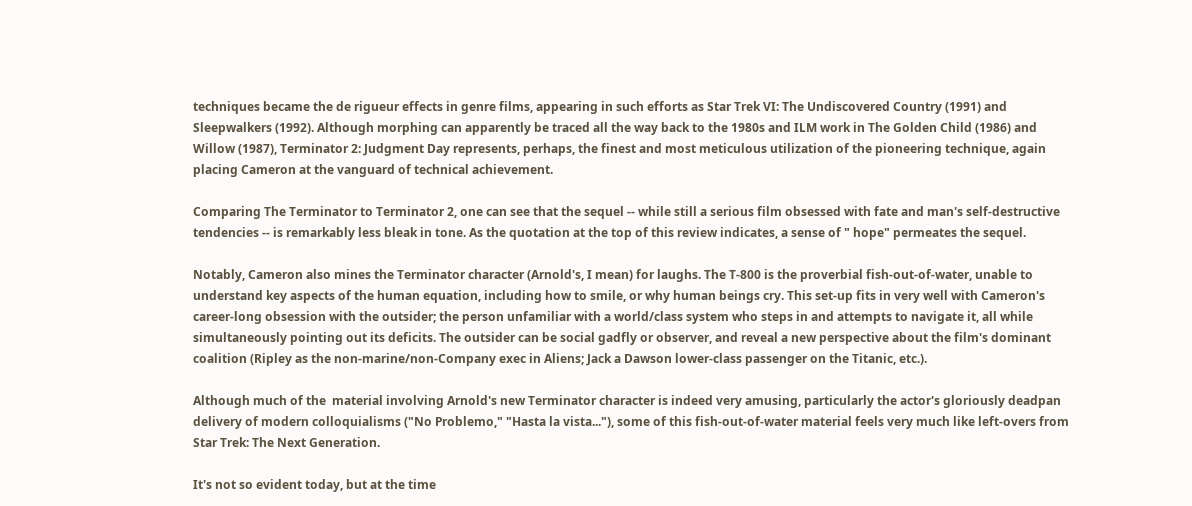techniques became the de rigueur effects in genre films, appearing in such efforts as Star Trek VI: The Undiscovered Country (1991) and Sleepwalkers (1992). Although morphing can apparently be traced all the way back to the 1980s and ILM work in The Golden Child (1986) and Willow (1987), Terminator 2: Judgment Day represents, perhaps, the finest and most meticulous utilization of the pioneering technique, again placing Cameron at the vanguard of technical achievement.

Comparing The Terminator to Terminator 2, one can see that the sequel -- while still a serious film obsessed with fate and man's self-destructive tendencies -- is remarkably less bleak in tone. As the quotation at the top of this review indicates, a sense of " hope" permeates the sequel.

Notably, Cameron also mines the Terminator character (Arnold's, I mean) for laughs. The T-800 is the proverbial fish-out-of-water, unable to understand key aspects of the human equation, including how to smile, or why human beings cry. This set-up fits in very well with Cameron's career-long obsession with the outsider; the person unfamiliar with a world/class system who steps in and attempts to navigate it, all while simultaneously pointing out its deficits. The outsider can be social gadfly or observer, and reveal a new perspective about the film's dominant coalition (Ripley as the non-marine/non-Company exec in Aliens; Jack a Dawson lower-class passenger on the Titanic, etc.).

Although much of the  material involving Arnold's new Terminator character is indeed very amusing, particularly the actor's gloriously deadpan delivery of modern colloquialisms ("No Problemo," "Hasta la vista..."), some of this fish-out-of-water material feels very much like left-overs from Star Trek: The Next Generation.

It's not so evident today, but at the time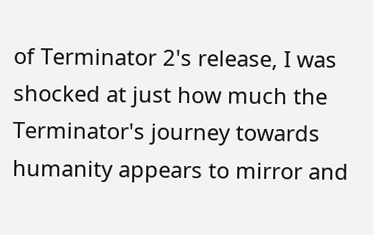of Terminator 2's release, I was shocked at just how much the Terminator's journey towards humanity appears to mirror and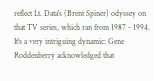reflect Lt. Data's (Brent Spiner) odyssey on that TV series, which ran from 1987 - 1994. It's a very intriguing dynamic: Gene Roddenberry acknowledged that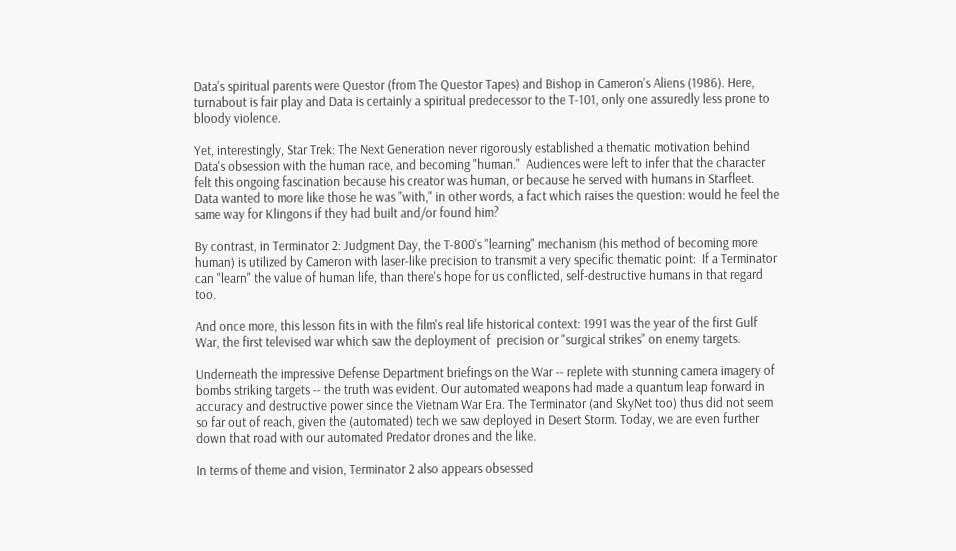Data's spiritual parents were Questor (from The Questor Tapes) and Bishop in Cameron's Aliens (1986). Here, turnabout is fair play and Data is certainly a spiritual predecessor to the T-101, only one assuredly less prone to bloody violence.

Yet, interestingly, Star Trek: The Next Generation never rigorously established a thematic motivation behind Data's obsession with the human race, and becoming "human."  Audiences were left to infer that the character felt this ongoing fascination because his creator was human, or because he served with humans in Starfleet. Data wanted to more like those he was "with," in other words, a fact which raises the question: would he feel the same way for Klingons if they had built and/or found him?

By contrast, in Terminator 2: Judgment Day, the T-800's "learning" mechanism (his method of becoming more human) is utilized by Cameron with laser-like precision to transmit a very specific thematic point:  If a Terminator can "learn" the value of human life, than there's hope for us conflicted, self-destructive humans in that regard too.

And once more, this lesson fits in with the film's real life historical context: 1991 was the year of the first Gulf War, the first televised war which saw the deployment of  precision or "surgical strikes" on enemy targets.

Underneath the impressive Defense Department briefings on the War -- replete with stunning camera imagery of bombs striking targets -- the truth was evident. Our automated weapons had made a quantum leap forward in accuracy and destructive power since the Vietnam War Era. The Terminator (and SkyNet too) thus did not seem so far out of reach, given the (automated) tech we saw deployed in Desert Storm. Today, we are even further down that road with our automated Predator drones and the like.

In terms of theme and vision, Terminator 2 also appears obsessed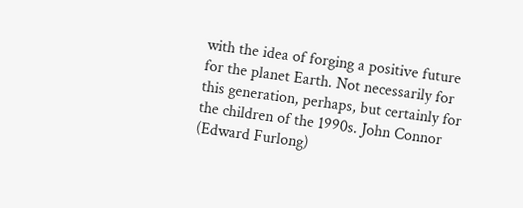with the idea of forging a positive future for the planet Earth. Not necessarily for this generation, perhaps, but certainly for the children of the 1990s. John Connor (Edward Furlong)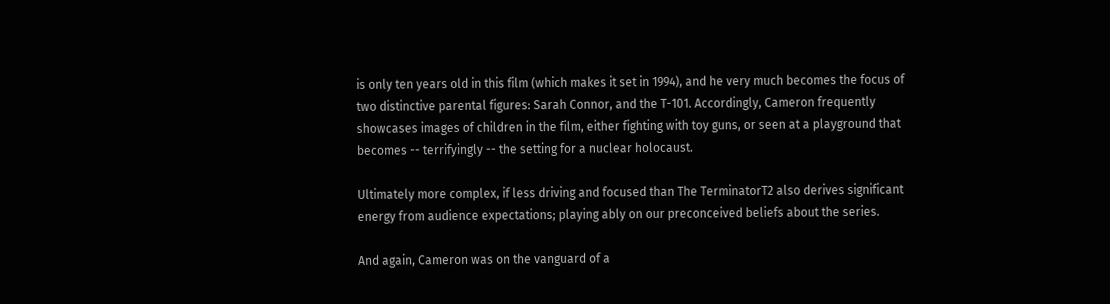is only ten years old in this film (which makes it set in 1994), and he very much becomes the focus of two distinctive parental figures: Sarah Connor, and the T-101. Accordingly, Cameron frequently showcases images of children in the film, either fighting with toy guns, or seen at a playground that becomes -- terrifyingly -- the setting for a nuclear holocaust.

Ultimately more complex, if less driving and focused than The TerminatorT2 also derives significant energy from audience expectations; playing ably on our preconceived beliefs about the series.

And again, Cameron was on the vanguard of a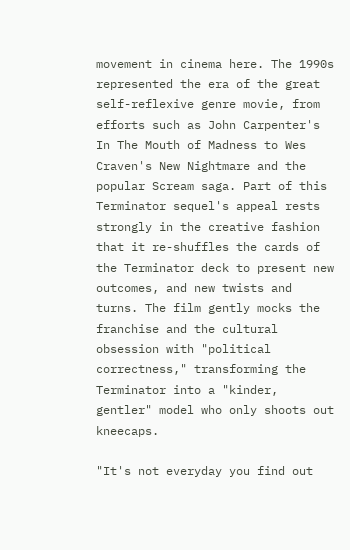movement in cinema here. The 1990s represented the era of the great self-reflexive genre movie, from efforts such as John Carpenter's In The Mouth of Madness to Wes Craven's New Nightmare and the popular Scream saga. Part of this Terminator sequel's appeal rests strongly in the creative fashion that it re-shuffles the cards of the Terminator deck to present new outcomes, and new twists and turns. The film gently mocks the franchise and the cultural obsession with "political correctness," transforming the Terminator into a "kinder, gentler" model who only shoots out kneecaps.

"It's not everyday you find out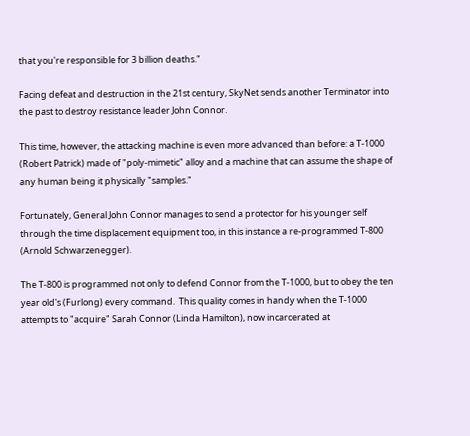that you're responsible for 3 billion deaths."

Facing defeat and destruction in the 21st century, SkyNet sends another Terminator into the past to destroy resistance leader John Connor.

This time, however, the attacking machine is even more advanced than before: a T-1000 (Robert Patrick) made of "poly-mimetic" alloy and a machine that can assume the shape of any human being it physically "samples."

Fortunately, General John Connor manages to send a protector for his younger self through the time displacement equipment too, in this instance a re-programmed T-800 (Arnold Schwarzenegger).

The T-800 is programmed not only to defend Connor from the T-1000, but to obey the ten year old's (Furlong) every command.  This quality comes in handy when the T-1000 attempts to "acquire" Sarah Connor (Linda Hamilton), now incarcerated at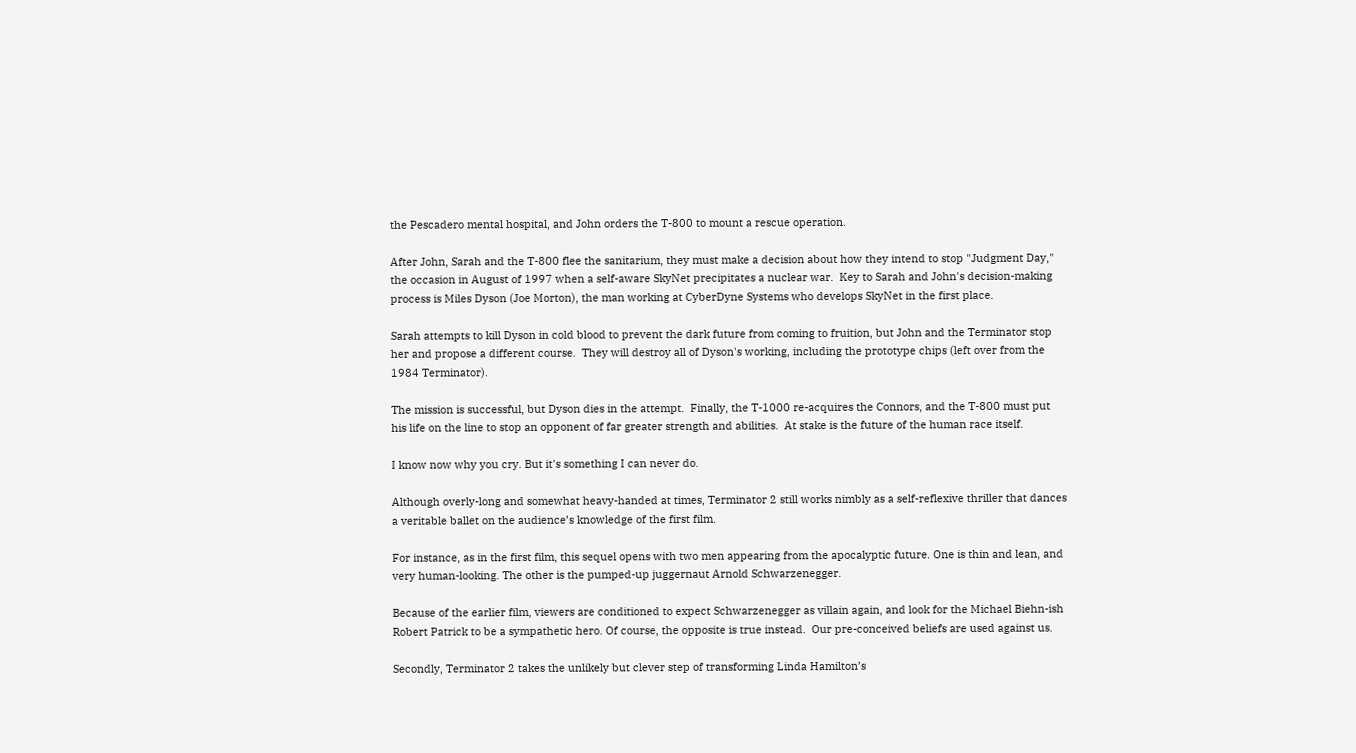the Pescadero mental hospital, and John orders the T-800 to mount a rescue operation.

After John, Sarah and the T-800 flee the sanitarium, they must make a decision about how they intend to stop "Judgment Day," the occasion in August of 1997 when a self-aware SkyNet precipitates a nuclear war.  Key to Sarah and John's decision-making process is Miles Dyson (Joe Morton), the man working at CyberDyne Systems who develops SkyNet in the first place.

Sarah attempts to kill Dyson in cold blood to prevent the dark future from coming to fruition, but John and the Terminator stop her and propose a different course.  They will destroy all of Dyson's working, including the prototype chips (left over from the 1984 Terminator).

The mission is successful, but Dyson dies in the attempt.  Finally, the T-1000 re-acquires the Connors, and the T-800 must put his life on the line to stop an opponent of far greater strength and abilities.  At stake is the future of the human race itself.

I know now why you cry. But it's something I can never do.

Although overly-long and somewhat heavy-handed at times, Terminator 2 still works nimbly as a self-reflexive thriller that dances a veritable ballet on the audience’s knowledge of the first film.

For instance, as in the first film, this sequel opens with two men appearing from the apocalyptic future. One is thin and lean, and very human-looking. The other is the pumped-up juggernaut Arnold Schwarzenegger.

Because of the earlier film, viewers are conditioned to expect Schwarzenegger as villain again, and look for the Michael Biehn-ish Robert Patrick to be a sympathetic hero. Of course, the opposite is true instead.  Our pre-conceived beliefs are used against us.

Secondly, Terminator 2 takes the unlikely but clever step of transforming Linda Hamilton’s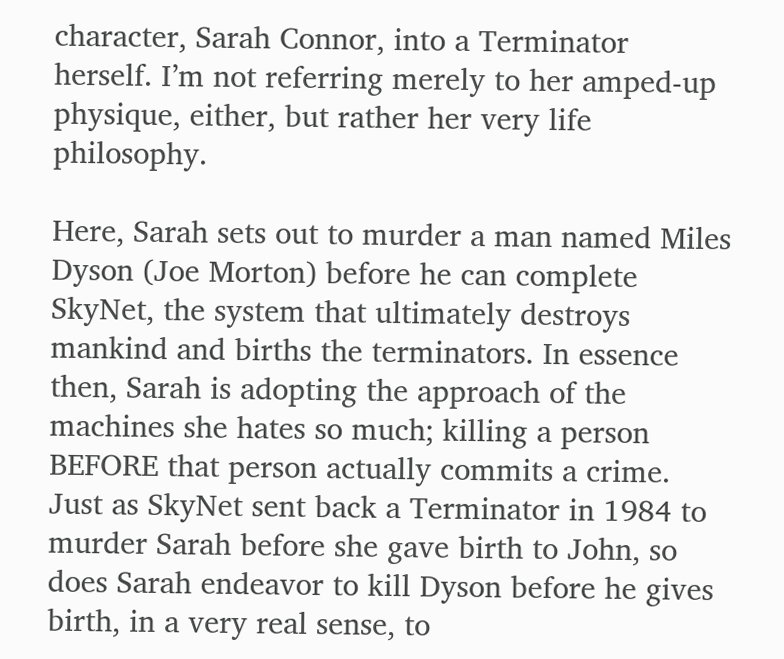character, Sarah Connor, into a Terminator herself. I’m not referring merely to her amped-up physique, either, but rather her very life philosophy.

Here, Sarah sets out to murder a man named Miles Dyson (Joe Morton) before he can complete SkyNet, the system that ultimately destroys mankind and births the terminators. In essence then, Sarah is adopting the approach of the machines she hates so much; killing a person BEFORE that person actually commits a crime. Just as SkyNet sent back a Terminator in 1984 to murder Sarah before she gave birth to John, so does Sarah endeavor to kill Dyson before he gives birth, in a very real sense, to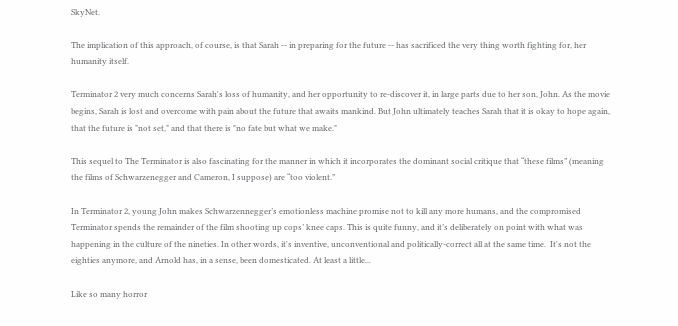SkyNet.

The implication of this approach, of course, is that Sarah -- in preparing for the future -- has sacrificed the very thing worth fighting for, her humanity itself.

Terminator 2 very much concerns Sarah's loss of humanity, and her opportunity to re-discover it, in large parts due to her son, John. As the movie begins, Sarah is lost and overcome with pain about the future that awaits mankind. But John ultimately teaches Sarah that it is okay to hope again, that the future is "not set," and that there is "no fate but what we make."

This sequel to The Terminator is also fascinating for the manner in which it incorporates the dominant social critique that “these films” (meaning the films of Schwarzenegger and Cameron, I suppose) are “too violent.”

In Terminator 2, young John makes Schwarzennegger’s emotionless machine promise not to kill any more humans, and the compromised Terminator spends the remainder of the film shooting up cops’ knee caps. This is quite funny, and it’s deliberately on point with what was happening in the culture of the nineties. In other words, it's inventive, unconventional and politically-correct all at the same time.  It's not the eighties anymore, and Arnold has, in a sense, been domesticated. At least a little...

Like so many horror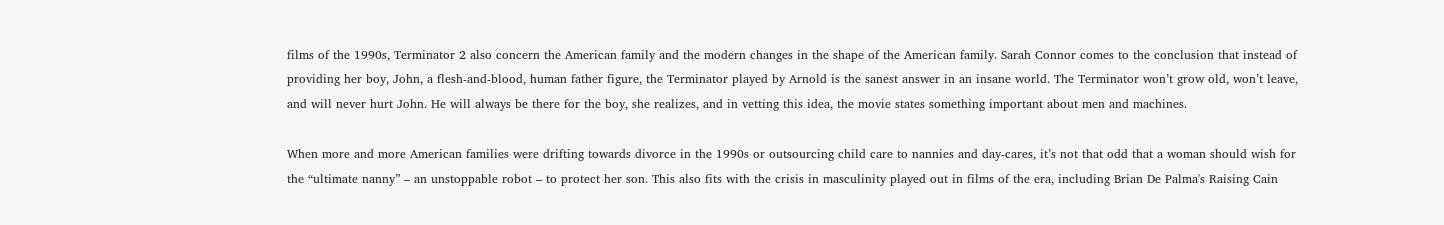films of the 1990s, Terminator 2 also concern the American family and the modern changes in the shape of the American family. Sarah Connor comes to the conclusion that instead of providing her boy, John, a flesh-and-blood, human father figure, the Terminator played by Arnold is the sanest answer in an insane world. The Terminator won’t grow old, won’t leave, and will never hurt John. He will always be there for the boy, she realizes, and in vetting this idea, the movie states something important about men and machines.

When more and more American families were drifting towards divorce in the 1990s or outsourcing child care to nannies and day-cares, it’s not that odd that a woman should wish for the “ultimate nanny” – an unstoppable robot – to protect her son. This also fits with the crisis in masculinity played out in films of the era, including Brian De Palma's Raising Cain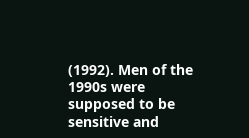(1992). Men of the 1990s were supposed to be sensitive and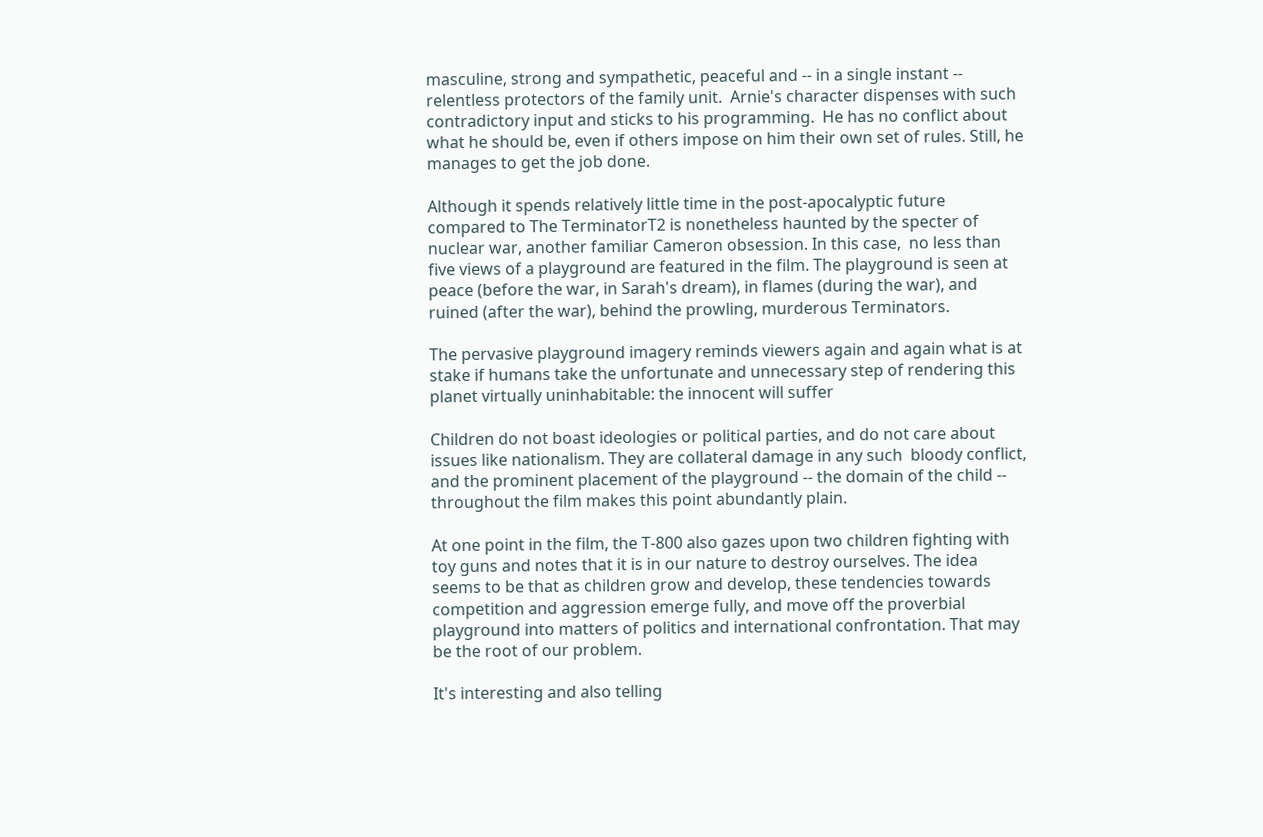masculine, strong and sympathetic, peaceful and -- in a single instant -- relentless protectors of the family unit.  Arnie's character dispenses with such contradictory input and sticks to his programming.  He has no conflict about what he should be, even if others impose on him their own set of rules. Still, he manages to get the job done.

Although it spends relatively little time in the post-apocalyptic future compared to The TerminatorT2 is nonetheless haunted by the specter of nuclear war, another familiar Cameron obsession. In this case,  no less than five views of a playground are featured in the film. The playground is seen at peace (before the war, in Sarah's dream), in flames (during the war), and ruined (after the war), behind the prowling, murderous Terminators.

The pervasive playground imagery reminds viewers again and again what is at stake if humans take the unfortunate and unnecessary step of rendering this planet virtually uninhabitable: the innocent will suffer

Children do not boast ideologies or political parties, and do not care about issues like nationalism. They are collateral damage in any such  bloody conflict, and the prominent placement of the playground -- the domain of the child -- throughout the film makes this point abundantly plain.

At one point in the film, the T-800 also gazes upon two children fighting with toy guns and notes that it is in our nature to destroy ourselves. The idea seems to be that as children grow and develop, these tendencies towards competition and aggression emerge fully, and move off the proverbial playground into matters of politics and international confrontation. That may be the root of our problem.

It's interesting and also telling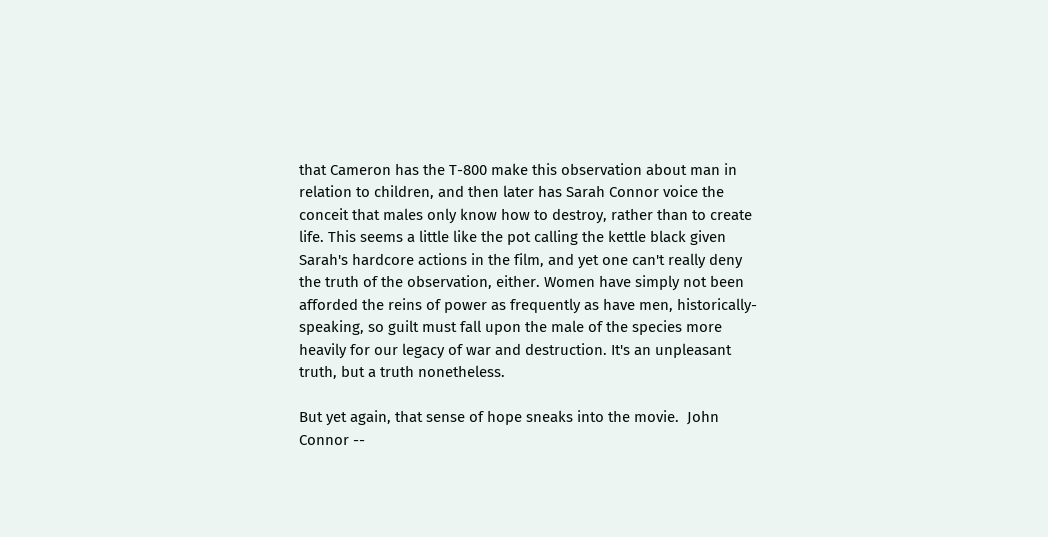that Cameron has the T-800 make this observation about man in relation to children, and then later has Sarah Connor voice the conceit that males only know how to destroy, rather than to create life. This seems a little like the pot calling the kettle black given Sarah's hardcore actions in the film, and yet one can't really deny the truth of the observation, either. Women have simply not been afforded the reins of power as frequently as have men, historically-speaking, so guilt must fall upon the male of the species more heavily for our legacy of war and destruction. It's an unpleasant truth, but a truth nonetheless.

But yet again, that sense of hope sneaks into the movie.  John Connor --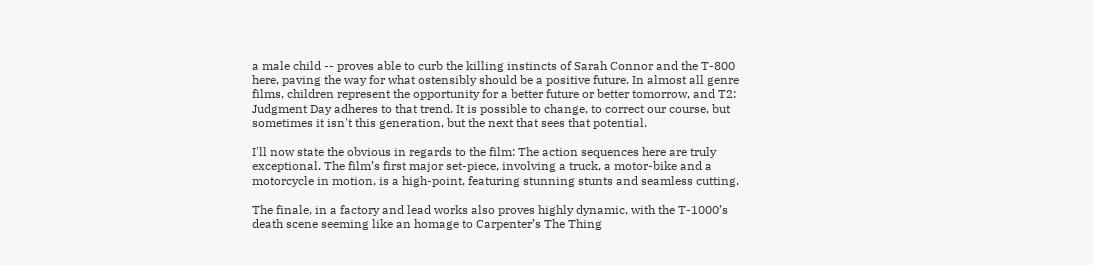a male child -- proves able to curb the killing instincts of Sarah Connor and the T-800 here, paving the way for what ostensibly should be a positive future. In almost all genre films, children represent the opportunity for a better future or better tomorrow, and T2: Judgment Day adheres to that trend. It is possible to change, to correct our course, but sometimes it isn't this generation, but the next that sees that potential.

I'll now state the obvious in regards to the film: The action sequences here are truly exceptional. The film’s first major set-piece, involving a truck, a motor-bike and a motorcycle in motion, is a high-point, featuring stunning stunts and seamless cutting.

The finale, in a factory and lead works also proves highly dynamic, with the T-1000’s death scene seeming like an homage to Carpenter’s The Thing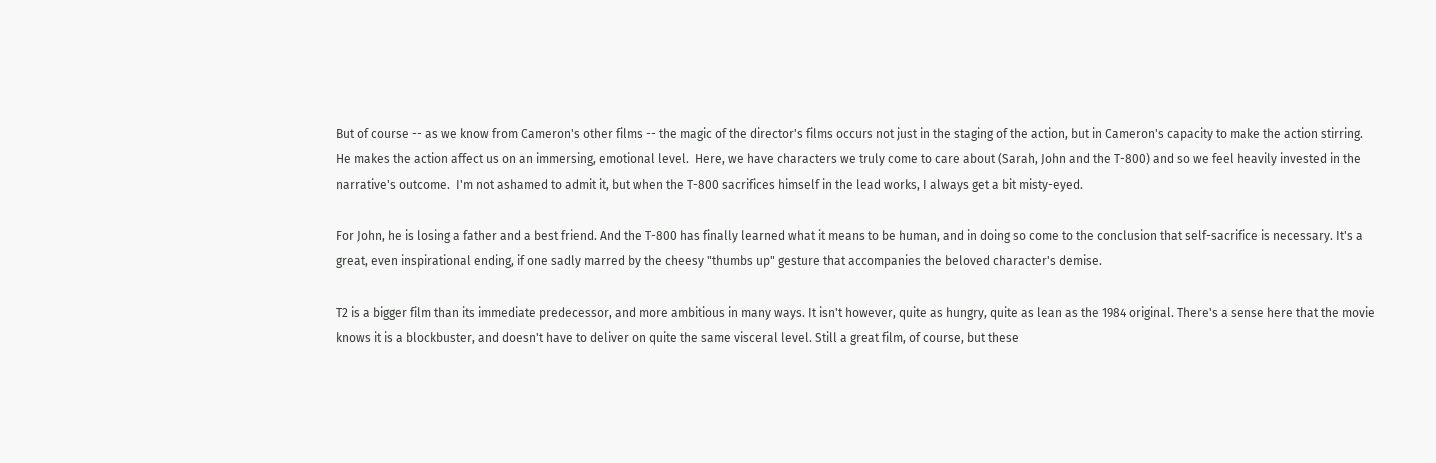But of course -- as we know from Cameron's other films -- the magic of the director's films occurs not just in the staging of the action, but in Cameron's capacity to make the action stirring.  He makes the action affect us on an immersing, emotional level.  Here, we have characters we truly come to care about (Sarah, John and the T-800) and so we feel heavily invested in the narrative's outcome.  I'm not ashamed to admit it, but when the T-800 sacrifices himself in the lead works, I always get a bit misty-eyed.

For John, he is losing a father and a best friend. And the T-800 has finally learned what it means to be human, and in doing so come to the conclusion that self-sacrifice is necessary. It's a great, even inspirational ending, if one sadly marred by the cheesy "thumbs up" gesture that accompanies the beloved character's demise.

T2 is a bigger film than its immediate predecessor, and more ambitious in many ways. It isn't however, quite as hungry, quite as lean as the 1984 original. There's a sense here that the movie knows it is a blockbuster, and doesn't have to deliver on quite the same visceral level. Still a great film, of course, but these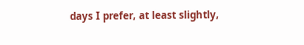days I prefer, at least slightly,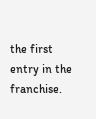the first entry in the franchise.